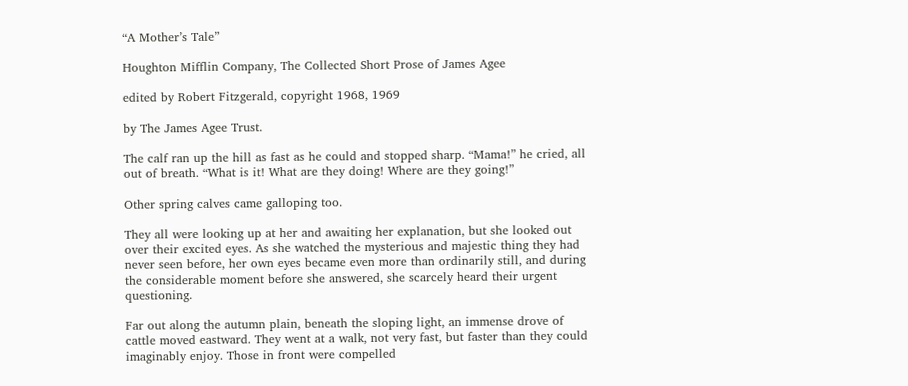“A Mother’s Tale”

Houghton Mifflin Company, The Collected Short Prose of James Agee

edited by Robert Fitzgerald, copyright 1968, 1969

by The James Agee Trust.

The calf ran up the hill as fast as he could and stopped sharp. “Mama!” he cried, all out of breath. “What is it! What are they doing! Where are they going!”

Other spring calves came galloping too.

They all were looking up at her and awaiting her explanation, but she looked out over their excited eyes. As she watched the mysterious and majestic thing they had never seen before, her own eyes became even more than ordinarily still, and during the considerable moment before she answered, she scarcely heard their urgent questioning.

Far out along the autumn plain, beneath the sloping light, an immense drove of cattle moved eastward. They went at a walk, not very fast, but faster than they could imaginably enjoy. Those in front were compelled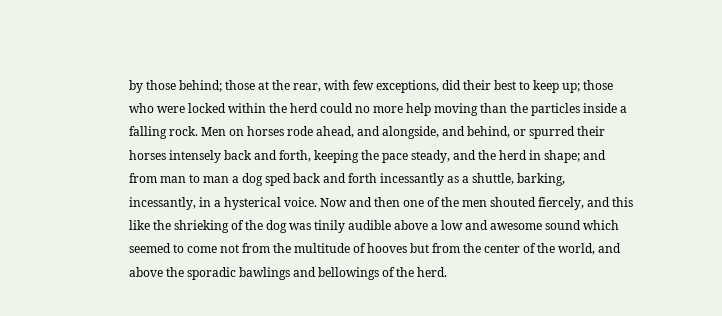by those behind; those at the rear, with few exceptions, did their best to keep up; those who were locked within the herd could no more help moving than the particles inside a falling rock. Men on horses rode ahead, and alongside, and behind, or spurred their horses intensely back and forth, keeping the pace steady, and the herd in shape; and from man to man a dog sped back and forth incessantly as a shuttle, barking, incessantly, in a hysterical voice. Now and then one of the men shouted fiercely, and this like the shrieking of the dog was tinily audible above a low and awesome sound which seemed to come not from the multitude of hooves but from the center of the world, and above the sporadic bawlings and bellowings of the herd.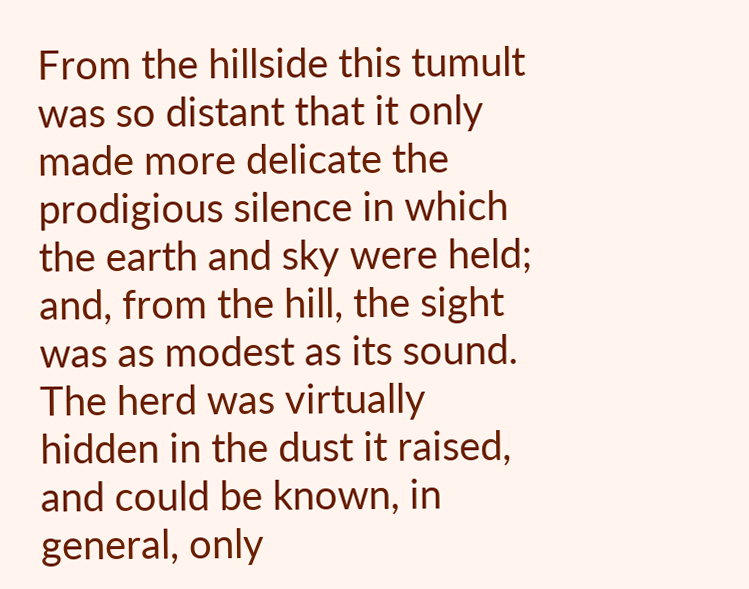From the hillside this tumult was so distant that it only made more delicate the prodigious silence in which the earth and sky were held; and, from the hill, the sight was as modest as its sound. The herd was virtually hidden in the dust it raised, and could be known, in general, only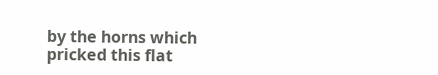by the horns which pricked this flat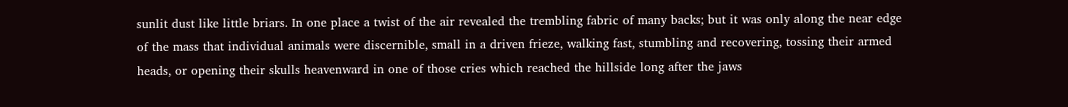sunlit dust like little briars. In one place a twist of the air revealed the trembling fabric of many backs; but it was only along the near edge of the mass that individual animals were discernible, small in a driven frieze, walking fast, stumbling and recovering, tossing their armed heads, or opening their skulls heavenward in one of those cries which reached the hillside long after the jaws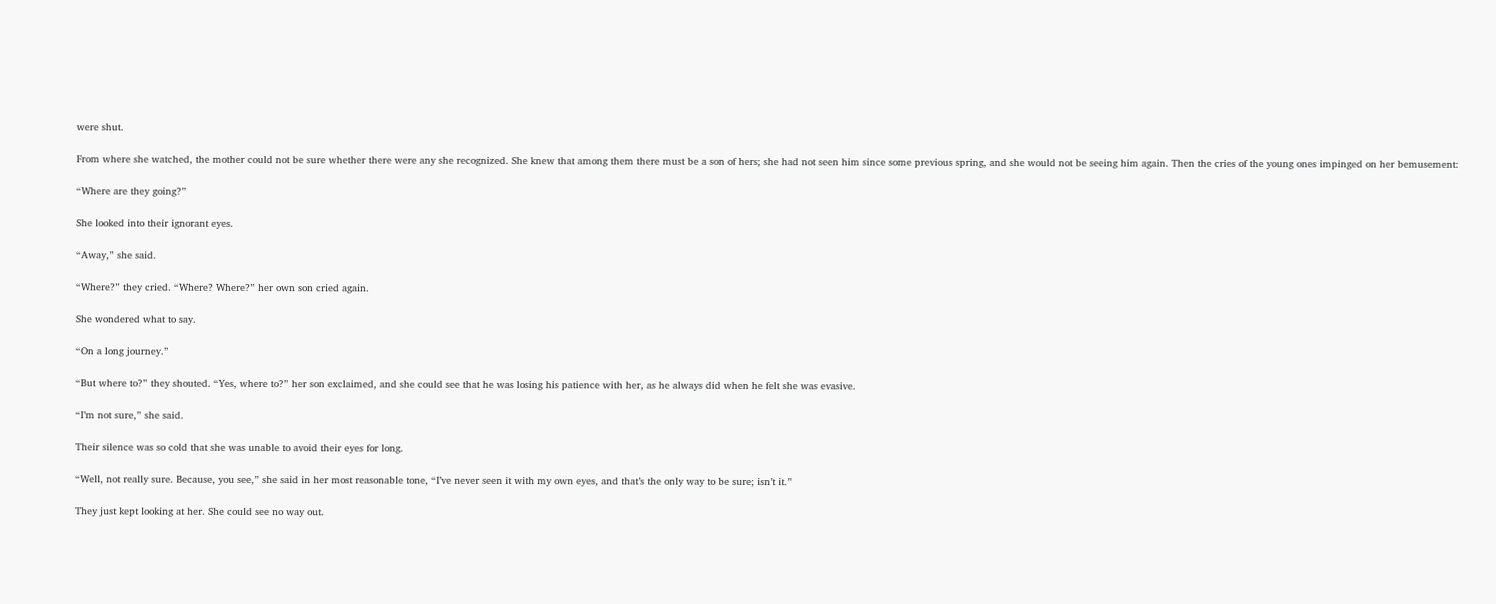were shut.

From where she watched, the mother could not be sure whether there were any she recognized. She knew that among them there must be a son of hers; she had not seen him since some previous spring, and she would not be seeing him again. Then the cries of the young ones impinged on her bemusement:

“Where are they going?”

She looked into their ignorant eyes.

“Away,” she said.

“Where?” they cried. “Where? Where?” her own son cried again.

She wondered what to say.

“On a long journey.”

“But where to?” they shouted. “Yes, where to?” her son exclaimed, and she could see that he was losing his patience with her, as he always did when he felt she was evasive.

“I’m not sure,” she said.

Their silence was so cold that she was unable to avoid their eyes for long.

“Well, not really sure. Because, you see,” she said in her most reasonable tone, “I’ve never seen it with my own eyes, and that’s the only way to be sure; isn’t it.”

They just kept looking at her. She could see no way out.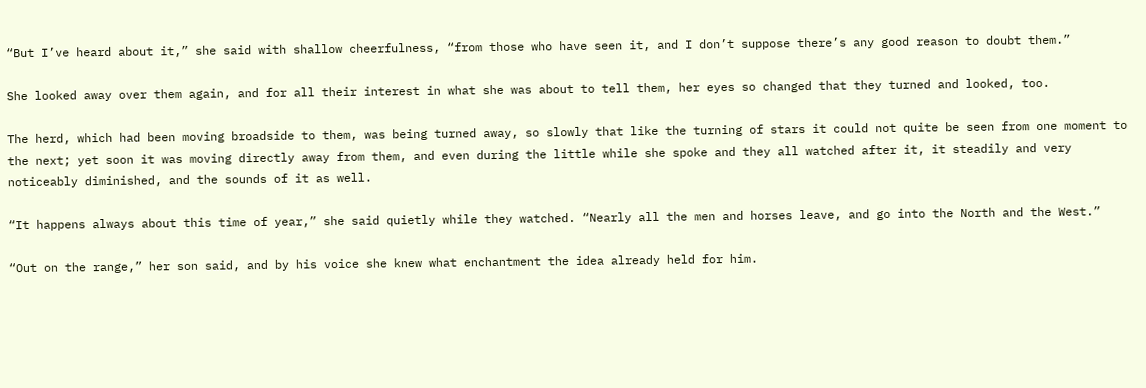“But I’ve heard about it,” she said with shallow cheerfulness, “from those who have seen it, and I don’t suppose there’s any good reason to doubt them.”

She looked away over them again, and for all their interest in what she was about to tell them, her eyes so changed that they turned and looked, too.

The herd, which had been moving broadside to them, was being turned away, so slowly that like the turning of stars it could not quite be seen from one moment to the next; yet soon it was moving directly away from them, and even during the little while she spoke and they all watched after it, it steadily and very noticeably diminished, and the sounds of it as well.

“It happens always about this time of year,” she said quietly while they watched. “Nearly all the men and horses leave, and go into the North and the West.”

“Out on the range,” her son said, and by his voice she knew what enchantment the idea already held for him.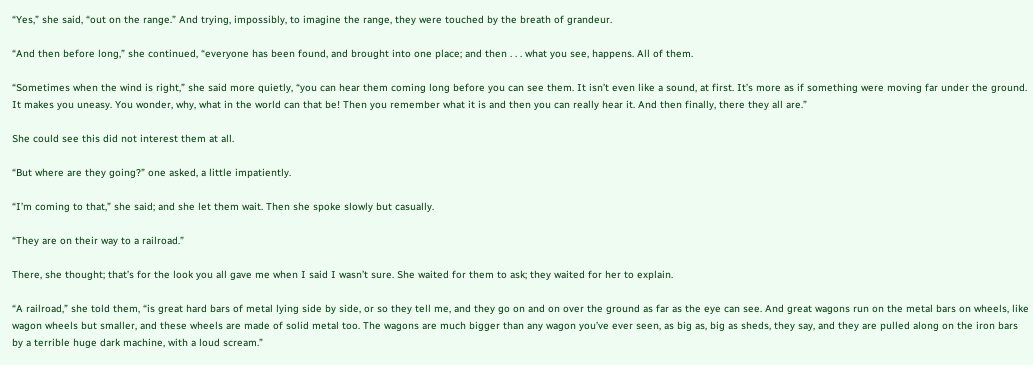“Yes,” she said, “out on the range.” And trying, impossibly, to imagine the range, they were touched by the breath of grandeur.

“And then before long,” she continued, “everyone has been found, and brought into one place; and then . . . what you see, happens. All of them.

“Sometimes when the wind is right,” she said more quietly, “you can hear them coming long before you can see them. It isn’t even like a sound, at first. It’s more as if something were moving far under the ground. It makes you uneasy. You wonder, why, what in the world can that be! Then you remember what it is and then you can really hear it. And then finally, there they all are.”

She could see this did not interest them at all.

“But where are they going?” one asked, a little impatiently.

“I’m coming to that,” she said; and she let them wait. Then she spoke slowly but casually.

“They are on their way to a railroad.”

There, she thought; that’s for the look you all gave me when I said I wasn’t sure. She waited for them to ask; they waited for her to explain.

“A railroad,” she told them, “is great hard bars of metal lying side by side, or so they tell me, and they go on and on over the ground as far as the eye can see. And great wagons run on the metal bars on wheels, like wagon wheels but smaller, and these wheels are made of solid metal too. The wagons are much bigger than any wagon you’ve ever seen, as big as, big as sheds, they say, and they are pulled along on the iron bars by a terrible huge dark machine, with a loud scream.”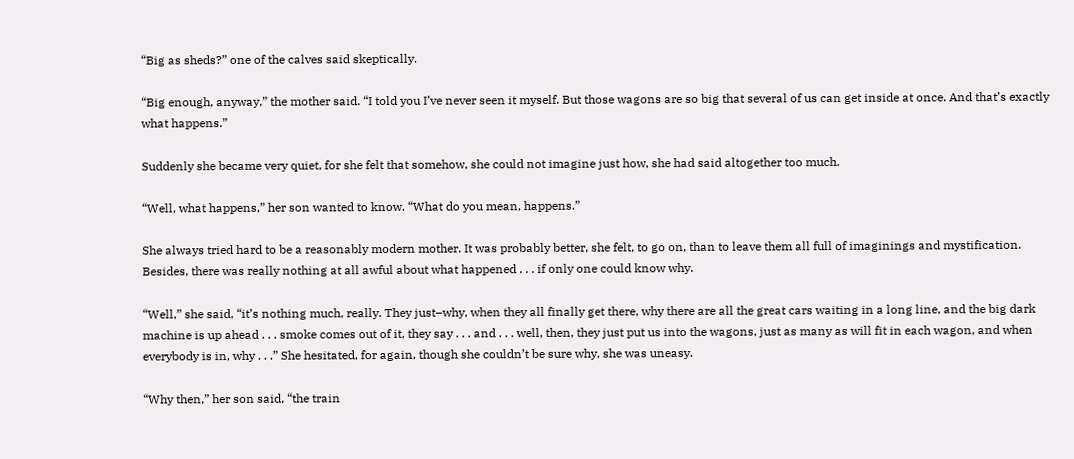“Big as sheds?” one of the calves said skeptically.

“Big enough, anyway,” the mother said. “I told you I’ve never seen it myself. But those wagons are so big that several of us can get inside at once. And that’s exactly what happens.”

Suddenly she became very quiet, for she felt that somehow, she could not imagine just how, she had said altogether too much.

“Well, what happens,” her son wanted to know. “What do you mean, happens.”

She always tried hard to be a reasonably modern mother. It was probably better, she felt, to go on, than to leave them all full of imaginings and mystification. Besides, there was really nothing at all awful about what happened . . . if only one could know why.

“Well,” she said, “it’s nothing much, really. They just–why, when they all finally get there, why there are all the great cars waiting in a long line, and the big dark machine is up ahead . . . smoke comes out of it, they say . . . and . . . well, then, they just put us into the wagons, just as many as will fit in each wagon, and when everybody is in, why . . .” She hesitated, for again, though she couldn’t be sure why, she was uneasy.

“Why then,” her son said, “the train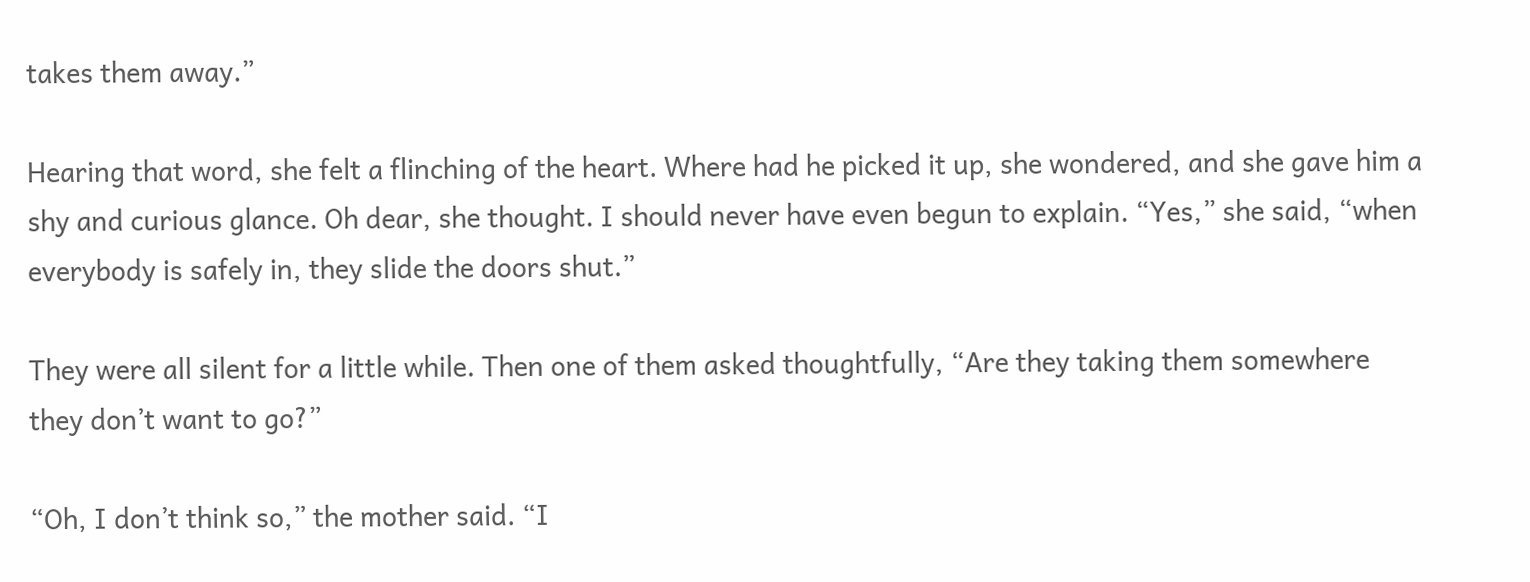takes them away.”

Hearing that word, she felt a flinching of the heart. Where had he picked it up, she wondered, and she gave him a shy and curious glance. Oh dear, she thought. I should never have even begun to explain. “Yes,” she said, “when everybody is safely in, they slide the doors shut.”

They were all silent for a little while. Then one of them asked thoughtfully, “Are they taking them somewhere they don’t want to go?”

“Oh, I don’t think so,” the mother said. “I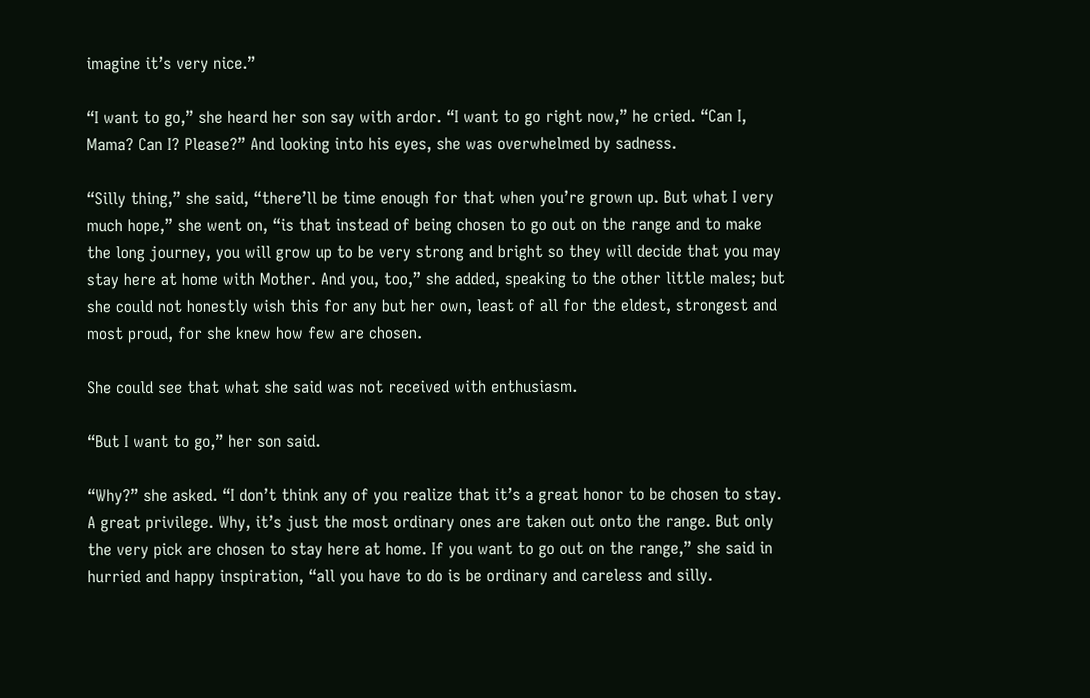imagine it’s very nice.”

“I want to go,” she heard her son say with ardor. “I want to go right now,” he cried. “Can I, Mama? Can I? Please?” And looking into his eyes, she was overwhelmed by sadness.

“Silly thing,” she said, “there’ll be time enough for that when you’re grown up. But what I very much hope,” she went on, “is that instead of being chosen to go out on the range and to make the long journey, you will grow up to be very strong and bright so they will decide that you may stay here at home with Mother. And you, too,” she added, speaking to the other little males; but she could not honestly wish this for any but her own, least of all for the eldest, strongest and most proud, for she knew how few are chosen.

She could see that what she said was not received with enthusiasm.

“But I want to go,” her son said.

“Why?” she asked. “I don’t think any of you realize that it’s a great honor to be chosen to stay. A great privilege. Why, it’s just the most ordinary ones are taken out onto the range. But only the very pick are chosen to stay here at home. If you want to go out on the range,” she said in hurried and happy inspiration, “all you have to do is be ordinary and careless and silly.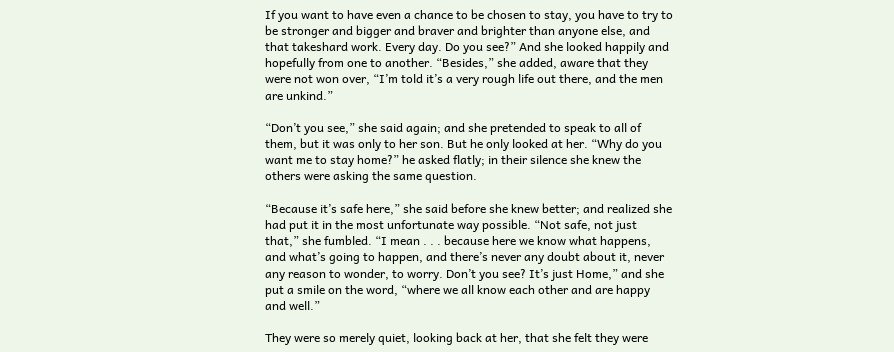If you want to have even a chance to be chosen to stay, you have to try to be stronger and bigger and braver and brighter than anyone else, and that takeshard work. Every day. Do you see?” And she looked happily and hopefully from one to another. “Besides,” she added, aware that they were not won over, “I’m told it’s a very rough life out there, and the men are unkind.”

“Don’t you see,” she said again; and she pretended to speak to all of them, but it was only to her son. But he only looked at her. “Why do you want me to stay home?” he asked flatly; in their silence she knew the others were asking the same question.

“Because it’s safe here,” she said before she knew better; and realized she had put it in the most unfortunate way possible. “Not safe, not just that,” she fumbled. “I mean . . . because here we know what happens, and what’s going to happen, and there’s never any doubt about it, never any reason to wonder, to worry. Don’t you see? It’s just Home,” and she put a smile on the word, “where we all know each other and are happy and well.”

They were so merely quiet, looking back at her, that she felt they were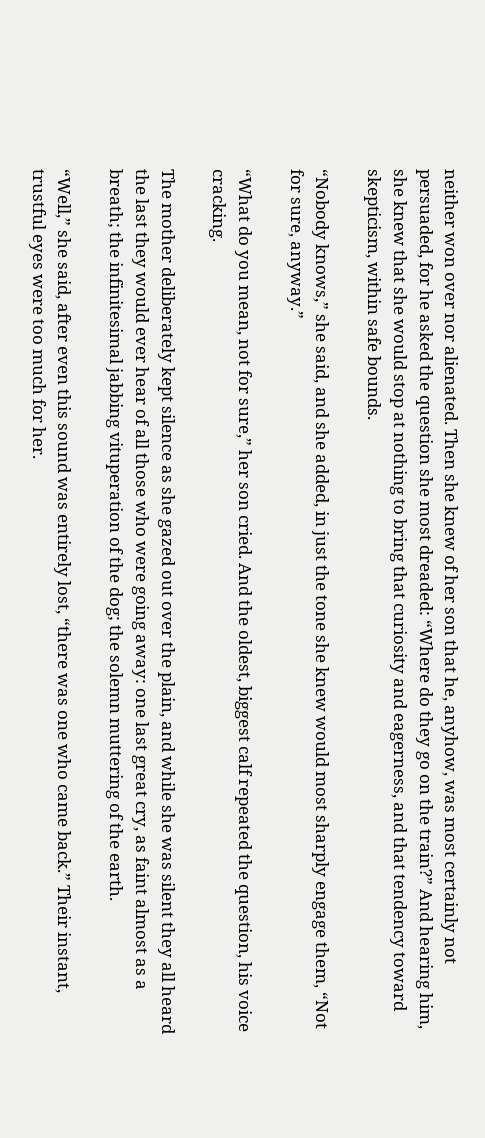neither won over nor alienated. Then she knew of her son that he, anyhow, was most certainly not persuaded, for he asked the question she most dreaded: “Where do they go on the train?” And hearing him, she knew that she would stop at nothing to bring that curiosity and eagerness, and that tendency toward skepticism, within safe bounds.

“Nobody knows,” she said, and she added, in just the tone she knew would most sharply engage them, “Not for sure, anyway.”

“What do you mean, not for sure,” her son cried. And the oldest, biggest calf repeated the question, his voice cracking.

The mother deliberately kept silence as she gazed out over the plain, and while she was silent they all heard the last they would ever hear of all those who were going away: one last great cry, as faint almost as a breath; the infinitesimal jabbing vituperation of the dog; the solemn muttering of the earth.

“Well,” she said, after even this sound was entirely lost, “there was one who came back.” Their instant, trustful eyes were too much for her.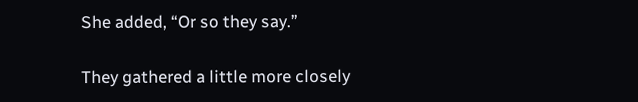She added, “Or so they say.”

They gathered a little more closely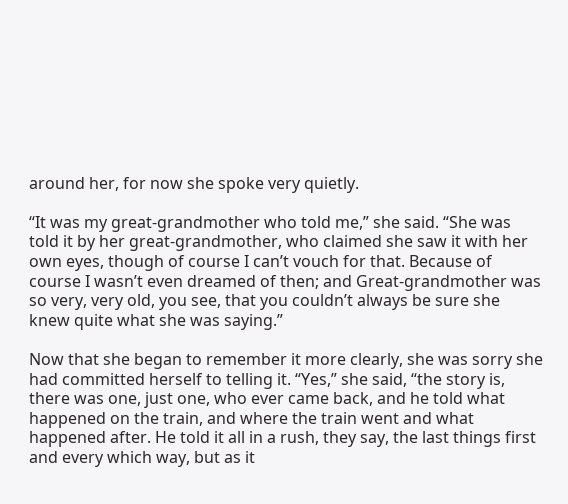around her, for now she spoke very quietly.

“It was my great-grandmother who told me,” she said. “She was told it by her great-grandmother, who claimed she saw it with her own eyes, though of course I can’t vouch for that. Because of course I wasn’t even dreamed of then; and Great-grandmother was so very, very old, you see, that you couldn’t always be sure she knew quite what she was saying.”

Now that she began to remember it more clearly, she was sorry she had committed herself to telling it. “Yes,” she said, “the story is, there was one, just one, who ever came back, and he told what happened on the train, and where the train went and what happened after. He told it all in a rush, they say, the last things first and every which way, but as it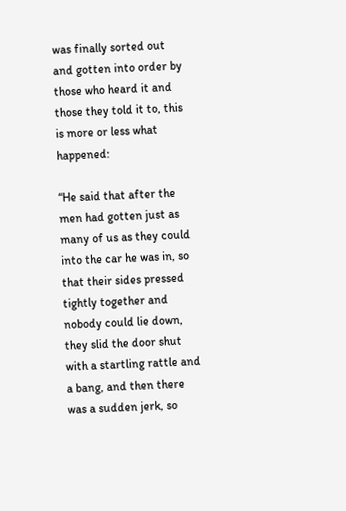was finally sorted out and gotten into order by those who heard it and those they told it to, this is more or less what happened:

“He said that after the men had gotten just as many of us as they could into the car he was in, so that their sides pressed tightly together and nobody could lie down, they slid the door shut with a startling rattle and a bang, and then there was a sudden jerk, so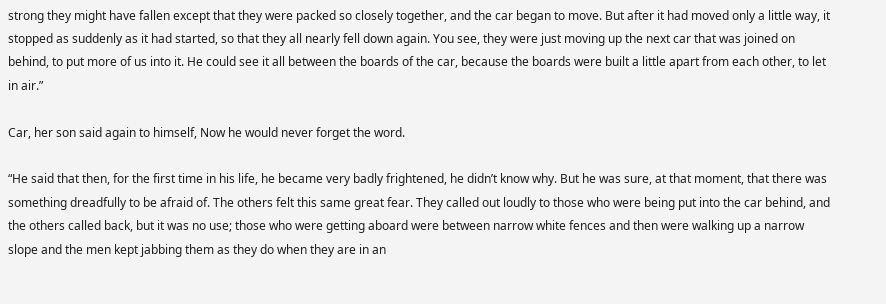strong they might have fallen except that they were packed so closely together, and the car began to move. But after it had moved only a little way, it stopped as suddenly as it had started, so that they all nearly fell down again. You see, they were just moving up the next car that was joined on behind, to put more of us into it. He could see it all between the boards of the car, because the boards were built a little apart from each other, to let in air.”

Car, her son said again to himself, Now he would never forget the word.

“He said that then, for the first time in his life, he became very badly frightened, he didn’t know why. But he was sure, at that moment, that there was something dreadfully to be afraid of. The others felt this same great fear. They called out loudly to those who were being put into the car behind, and the others called back, but it was no use; those who were getting aboard were between narrow white fences and then were walking up a narrow slope and the men kept jabbing them as they do when they are in an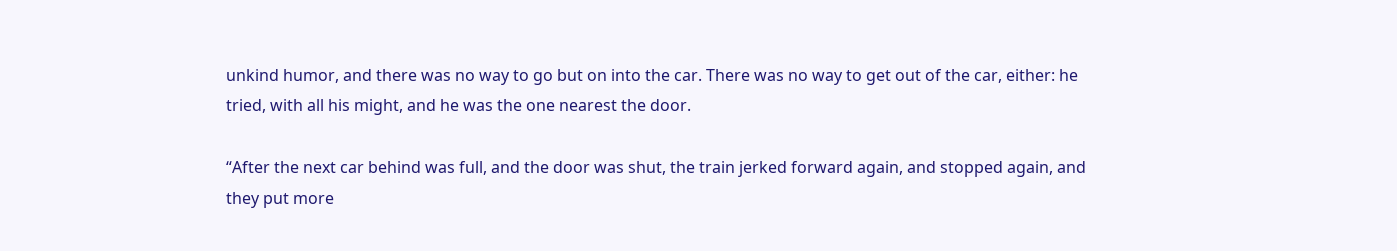unkind humor, and there was no way to go but on into the car. There was no way to get out of the car, either: he tried, with all his might, and he was the one nearest the door.

“After the next car behind was full, and the door was shut, the train jerked forward again, and stopped again, and they put more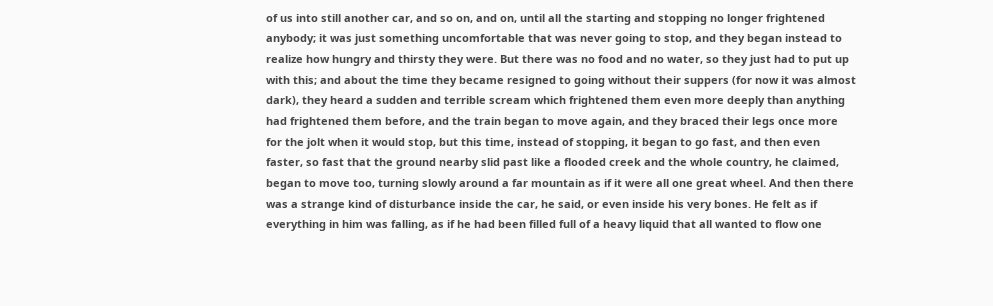of us into still another car, and so on, and on, until all the starting and stopping no longer frightened anybody; it was just something uncomfortable that was never going to stop, and they began instead to realize how hungry and thirsty they were. But there was no food and no water, so they just had to put up with this; and about the time they became resigned to going without their suppers (for now it was almost dark), they heard a sudden and terrible scream which frightened them even more deeply than anything had frightened them before, and the train began to move again, and they braced their legs once more for the jolt when it would stop, but this time, instead of stopping, it began to go fast, and then even faster, so fast that the ground nearby slid past like a flooded creek and the whole country, he claimed, began to move too, turning slowly around a far mountain as if it were all one great wheel. And then there was a strange kind of disturbance inside the car, he said, or even inside his very bones. He felt as if everything in him was falling, as if he had been filled full of a heavy liquid that all wanted to flow one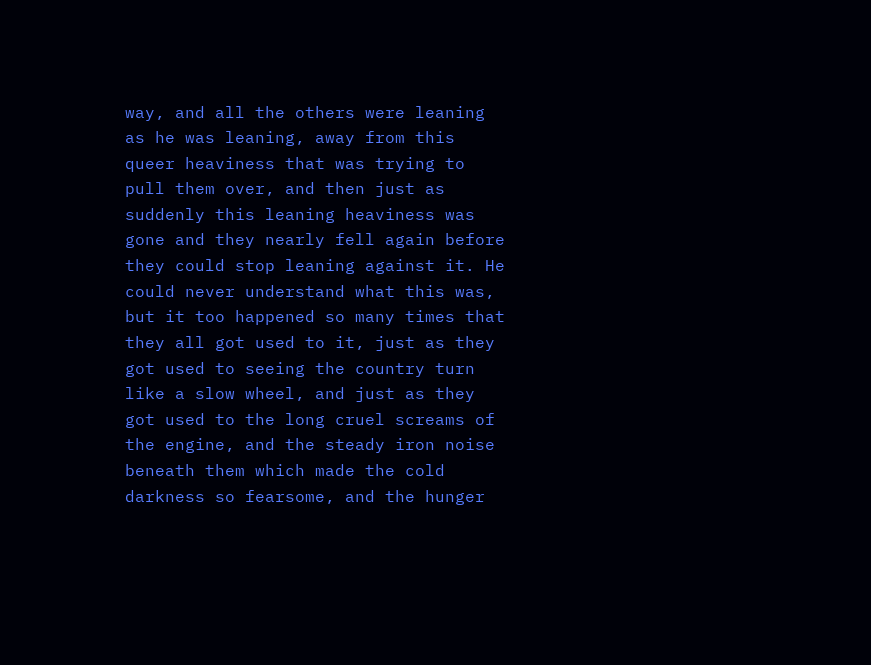way, and all the others were leaning as he was leaning, away from this queer heaviness that was trying to pull them over, and then just as suddenly this leaning heaviness was gone and they nearly fell again before they could stop leaning against it. He could never understand what this was, but it too happened so many times that they all got used to it, just as they got used to seeing the country turn like a slow wheel, and just as they got used to the long cruel screams of the engine, and the steady iron noise beneath them which made the cold darkness so fearsome, and the hunger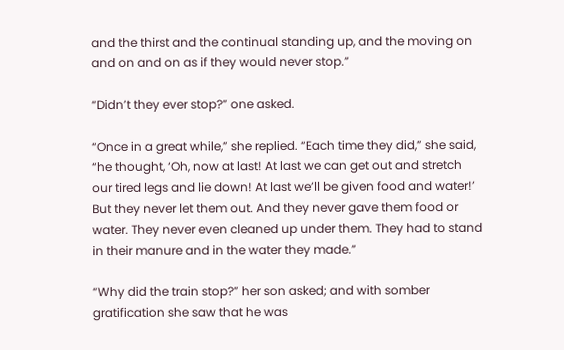and the thirst and the continual standing up, and the moving on and on and on as if they would never stop.”

“Didn’t they ever stop?” one asked.

“Once in a great while,” she replied. “Each time they did,” she said, “he thought, ‘Oh, now at last! At last we can get out and stretch our tired legs and lie down! At last we’ll be given food and water!’ But they never let them out. And they never gave them food or water. They never even cleaned up under them. They had to stand in their manure and in the water they made.”

“Why did the train stop?” her son asked; and with somber gratification she saw that he was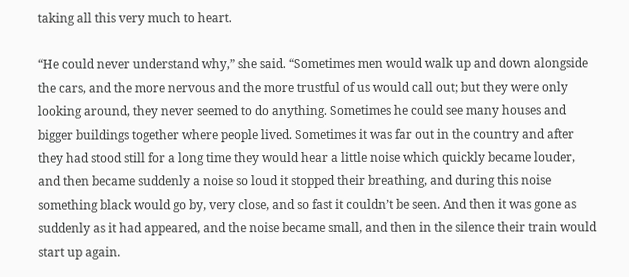taking all this very much to heart.

“He could never understand why,” she said. “Sometimes men would walk up and down alongside the cars, and the more nervous and the more trustful of us would call out; but they were only looking around, they never seemed to do anything. Sometimes he could see many houses and bigger buildings together where people lived. Sometimes it was far out in the country and after they had stood still for a long time they would hear a little noise which quickly became louder, and then became suddenly a noise so loud it stopped their breathing, and during this noise something black would go by, very close, and so fast it couldn’t be seen. And then it was gone as suddenly as it had appeared, and the noise became small, and then in the silence their train would start up again.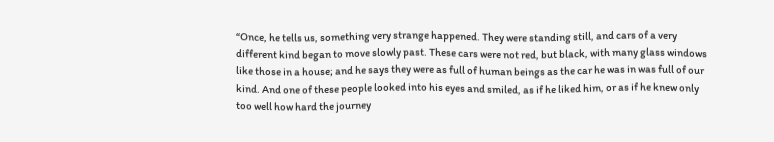“Once, he tells us, something very strange happened. They were standing still, and cars of a very different kind began to move slowly past. These cars were not red, but black, with many glass windows like those in a house; and he says they were as full of human beings as the car he was in was full of our kind. And one of these people looked into his eyes and smiled, as if he liked him, or as if he knew only too well how hard the journey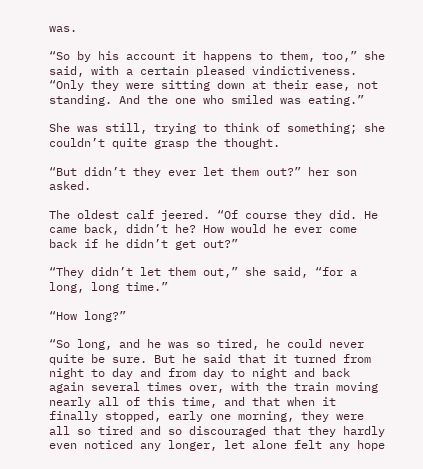was.

“So by his account it happens to them, too,” she said, with a certain pleased vindictiveness. “Only they were sitting down at their ease, not standing. And the one who smiled was eating.”

She was still, trying to think of something; she couldn’t quite grasp the thought.

“But didn’t they ever let them out?” her son asked.

The oldest calf jeered. “Of course they did. He came back, didn’t he? How would he ever come back if he didn’t get out?”

“They didn’t let them out,” she said, “for a long, long time.”

“How long?”

“So long, and he was so tired, he could never quite be sure. But he said that it turned from night to day and from day to night and back again several times over, with the train moving nearly all of this time, and that when it finally stopped, early one morning, they were all so tired and so discouraged that they hardly even noticed any longer, let alone felt any hope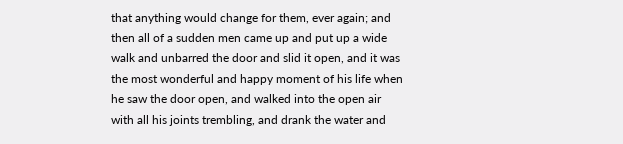that anything would change for them, ever again; and then all of a sudden men came up and put up a wide walk and unbarred the door and slid it open, and it was the most wonderful and happy moment of his life when he saw the door open, and walked into the open air with all his joints trembling, and drank the water and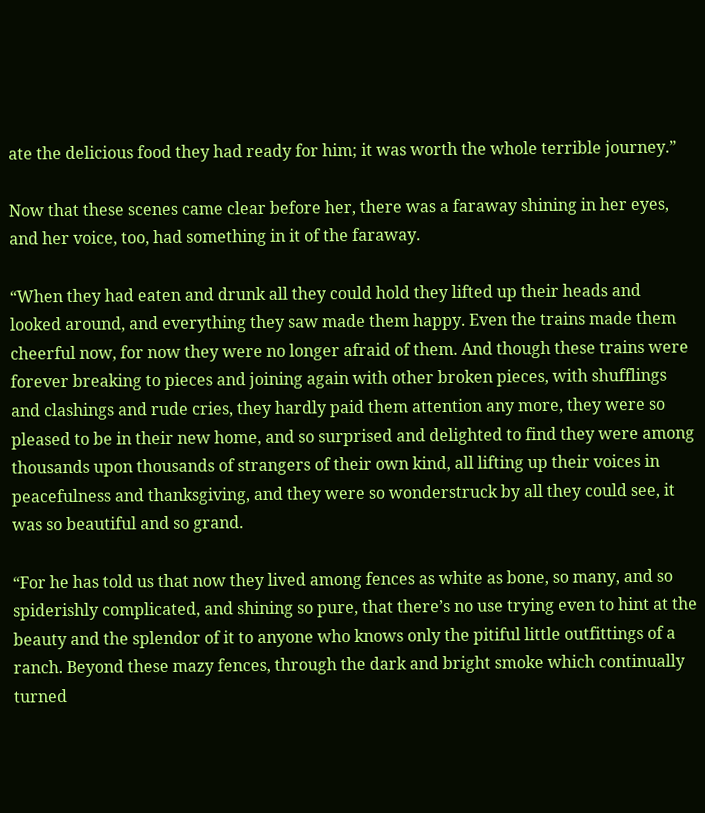ate the delicious food they had ready for him; it was worth the whole terrible journey.”

Now that these scenes came clear before her, there was a faraway shining in her eyes, and her voice, too, had something in it of the faraway.

“When they had eaten and drunk all they could hold they lifted up their heads and looked around, and everything they saw made them happy. Even the trains made them cheerful now, for now they were no longer afraid of them. And though these trains were forever breaking to pieces and joining again with other broken pieces, with shufflings and clashings and rude cries, they hardly paid them attention any more, they were so pleased to be in their new home, and so surprised and delighted to find they were among thousands upon thousands of strangers of their own kind, all lifting up their voices in peacefulness and thanksgiving, and they were so wonderstruck by all they could see, it was so beautiful and so grand.

“For he has told us that now they lived among fences as white as bone, so many, and so spiderishly complicated, and shining so pure, that there’s no use trying even to hint at the beauty and the splendor of it to anyone who knows only the pitiful little outfittings of a ranch. Beyond these mazy fences, through the dark and bright smoke which continually turned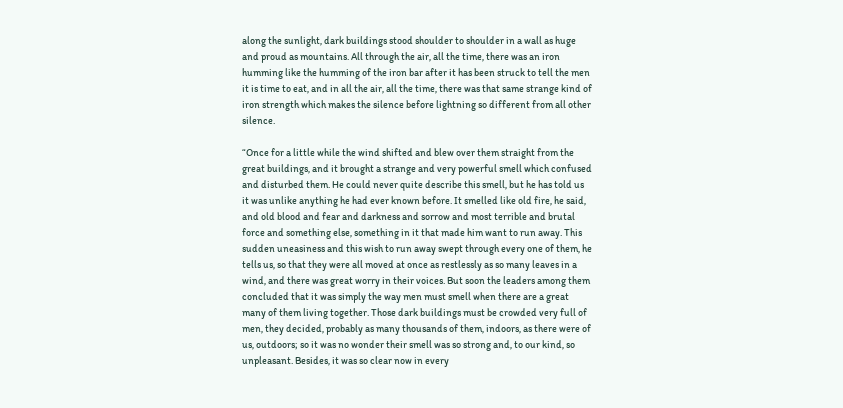along the sunlight, dark buildings stood shoulder to shoulder in a wall as huge and proud as mountains. All through the air, all the time, there was an iron humming like the humming of the iron bar after it has been struck to tell the men it is time to eat, and in all the air, all the time, there was that same strange kind of iron strength which makes the silence before lightning so different from all other silence.

“Once for a little while the wind shifted and blew over them straight from the great buildings, and it brought a strange and very powerful smell which confused and disturbed them. He could never quite describe this smell, but he has told us it was unlike anything he had ever known before. It smelled like old fire, he said, and old blood and fear and darkness and sorrow and most terrible and brutal force and something else, something in it that made him want to run away. This sudden uneasiness and this wish to run away swept through every one of them, he tells us, so that they were all moved at once as restlessly as so many leaves in a wind, and there was great worry in their voices. But soon the leaders among them concluded that it was simply the way men must smell when there are a great many of them living together. Those dark buildings must be crowded very full of men, they decided, probably as many thousands of them, indoors, as there were of us, outdoors; so it was no wonder their smell was so strong and, to our kind, so unpleasant. Besides, it was so clear now in every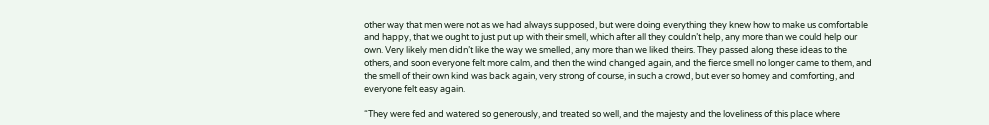other way that men were not as we had always supposed, but were doing everything they knew how to make us comfortable and happy, that we ought to just put up with their smell, which after all they couldn’t help, any more than we could help our own. Very likely men didn’t like the way we smelled, any more than we liked theirs. They passed along these ideas to the others, and soon everyone felt more calm, and then the wind changed again, and the fierce smell no longer came to them, and the smell of their own kind was back again, very strong of course, in such a crowd, but ever so homey and comforting, and everyone felt easy again.

“They were fed and watered so generously, and treated so well, and the majesty and the loveliness of this place where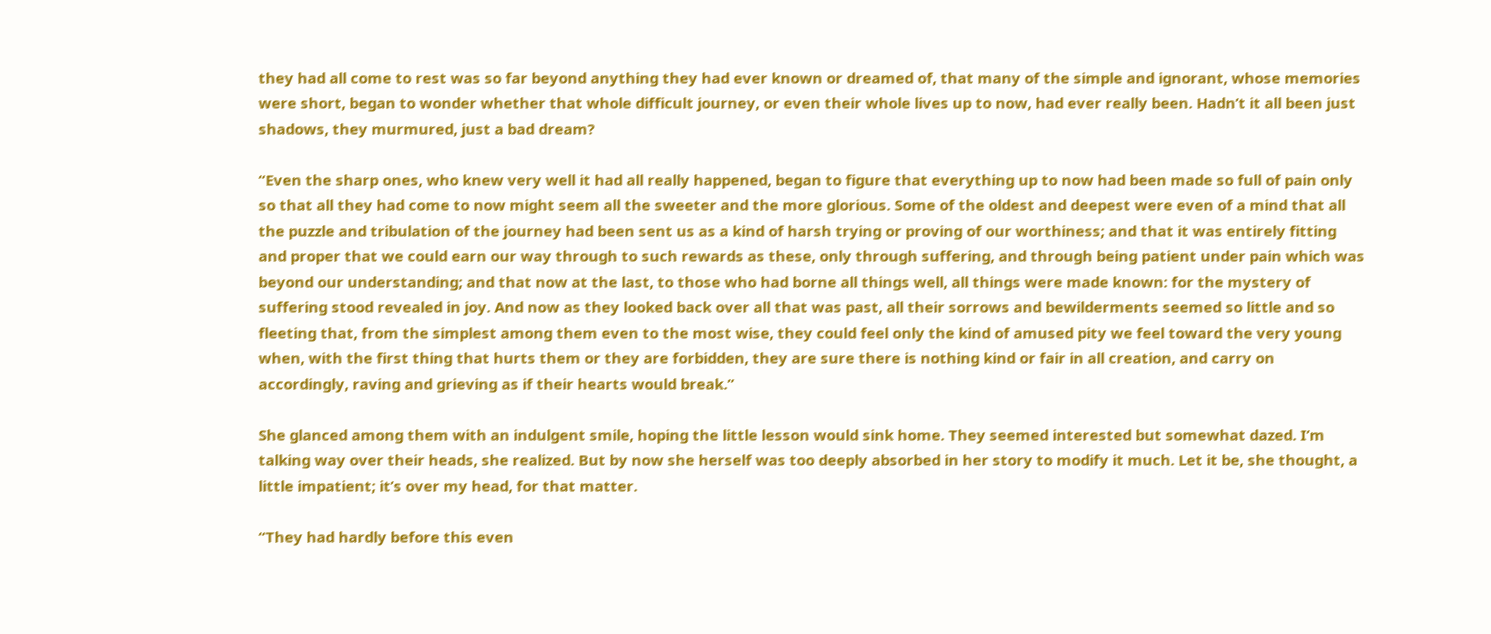they had all come to rest was so far beyond anything they had ever known or dreamed of, that many of the simple and ignorant, whose memories were short, began to wonder whether that whole difficult journey, or even their whole lives up to now, had ever really been. Hadn’t it all been just shadows, they murmured, just a bad dream?

“Even the sharp ones, who knew very well it had all really happened, began to figure that everything up to now had been made so full of pain only so that all they had come to now might seem all the sweeter and the more glorious. Some of the oldest and deepest were even of a mind that all the puzzle and tribulation of the journey had been sent us as a kind of harsh trying or proving of our worthiness; and that it was entirely fitting and proper that we could earn our way through to such rewards as these, only through suffering, and through being patient under pain which was beyond our understanding; and that now at the last, to those who had borne all things well, all things were made known: for the mystery of suffering stood revealed in joy. And now as they looked back over all that was past, all their sorrows and bewilderments seemed so little and so fleeting that, from the simplest among them even to the most wise, they could feel only the kind of amused pity we feel toward the very young when, with the first thing that hurts them or they are forbidden, they are sure there is nothing kind or fair in all creation, and carry on accordingly, raving and grieving as if their hearts would break.”

She glanced among them with an indulgent smile, hoping the little lesson would sink home. They seemed interested but somewhat dazed. I’m talking way over their heads, she realized. But by now she herself was too deeply absorbed in her story to modify it much. Let it be, she thought, a little impatient; it’s over my head, for that matter.

“They had hardly before this even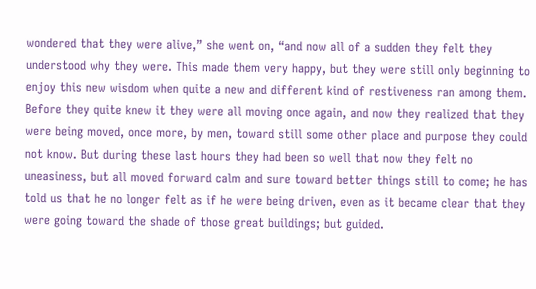wondered that they were alive,” she went on, “and now all of a sudden they felt they understood why they were. This made them very happy, but they were still only beginning to enjoy this new wisdom when quite a new and different kind of restiveness ran among them. Before they quite knew it they were all moving once again, and now they realized that they were being moved, once more, by men, toward still some other place and purpose they could not know. But during these last hours they had been so well that now they felt no uneasiness, but all moved forward calm and sure toward better things still to come; he has told us that he no longer felt as if he were being driven, even as it became clear that they were going toward the shade of those great buildings; but guided.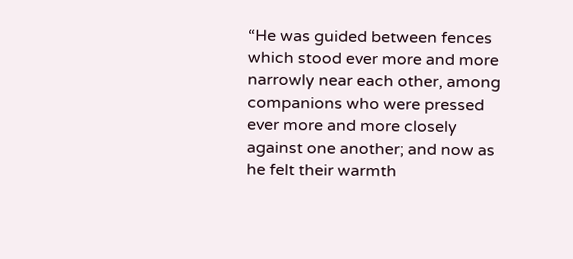“He was guided between fences which stood ever more and more narrowly near each other, among companions who were pressed ever more and more closely against one another; and now as he felt their warmth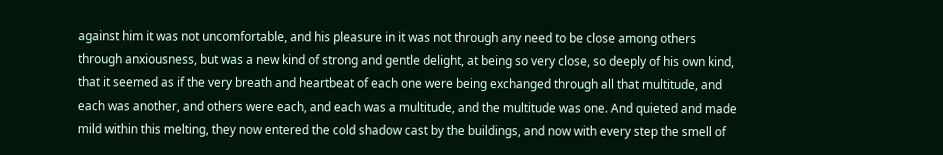against him it was not uncomfortable, and his pleasure in it was not through any need to be close among others through anxiousness, but was a new kind of strong and gentle delight, at being so very close, so deeply of his own kind, that it seemed as if the very breath and heartbeat of each one were being exchanged through all that multitude, and each was another, and others were each, and each was a multitude, and the multitude was one. And quieted and made mild within this melting, they now entered the cold shadow cast by the buildings, and now with every step the smell of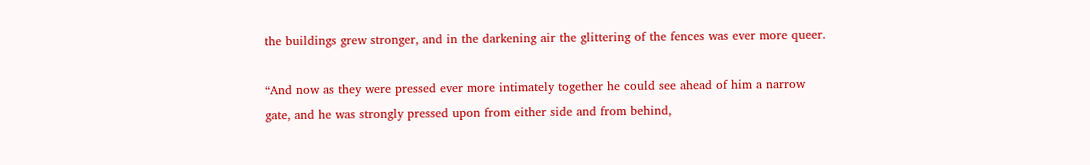the buildings grew stronger, and in the darkening air the glittering of the fences was ever more queer.

“And now as they were pressed ever more intimately together he could see ahead of him a narrow gate, and he was strongly pressed upon from either side and from behind,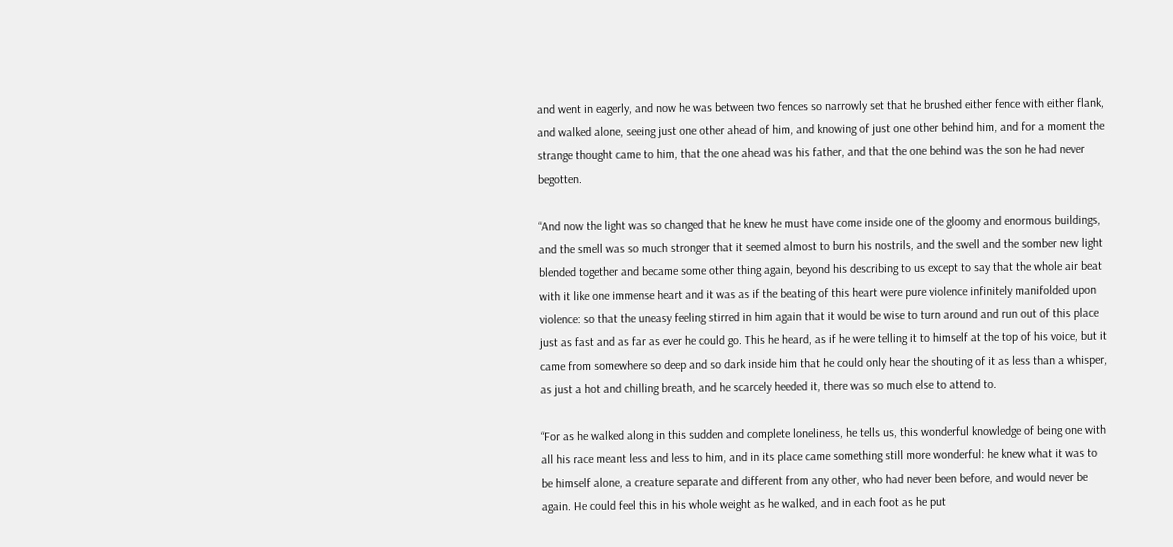and went in eagerly, and now he was between two fences so narrowly set that he brushed either fence with either flank, and walked alone, seeing just one other ahead of him, and knowing of just one other behind him, and for a moment the strange thought came to him, that the one ahead was his father, and that the one behind was the son he had never begotten.

“And now the light was so changed that he knew he must have come inside one of the gloomy and enormous buildings, and the smell was so much stronger that it seemed almost to burn his nostrils, and the swell and the somber new light blended together and became some other thing again, beyond his describing to us except to say that the whole air beat with it like one immense heart and it was as if the beating of this heart were pure violence infinitely manifolded upon violence: so that the uneasy feeling stirred in him again that it would be wise to turn around and run out of this place just as fast and as far as ever he could go. This he heard, as if he were telling it to himself at the top of his voice, but it came from somewhere so deep and so dark inside him that he could only hear the shouting of it as less than a whisper, as just a hot and chilling breath, and he scarcely heeded it, there was so much else to attend to.

“For as he walked along in this sudden and complete loneliness, he tells us, this wonderful knowledge of being one with all his race meant less and less to him, and in its place came something still more wonderful: he knew what it was to be himself alone, a creature separate and different from any other, who had never been before, and would never be again. He could feel this in his whole weight as he walked, and in each foot as he put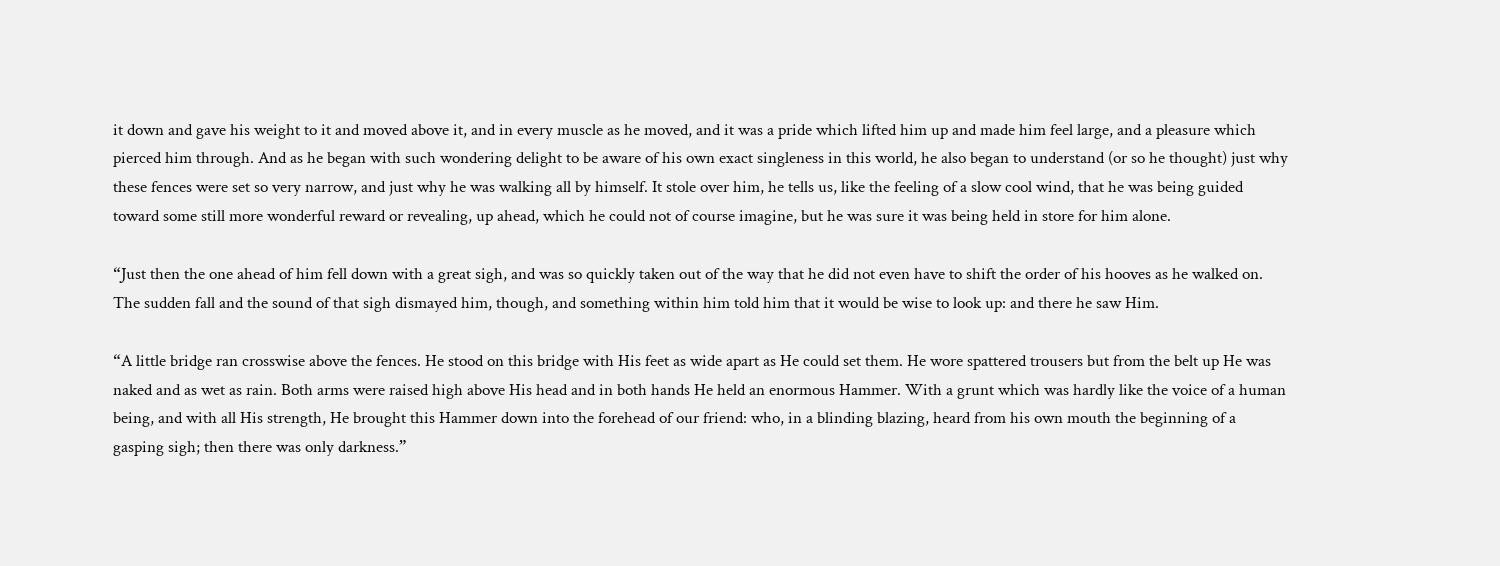it down and gave his weight to it and moved above it, and in every muscle as he moved, and it was a pride which lifted him up and made him feel large, and a pleasure which pierced him through. And as he began with such wondering delight to be aware of his own exact singleness in this world, he also began to understand (or so he thought) just why these fences were set so very narrow, and just why he was walking all by himself. It stole over him, he tells us, like the feeling of a slow cool wind, that he was being guided toward some still more wonderful reward or revealing, up ahead, which he could not of course imagine, but he was sure it was being held in store for him alone.

“Just then the one ahead of him fell down with a great sigh, and was so quickly taken out of the way that he did not even have to shift the order of his hooves as he walked on. The sudden fall and the sound of that sigh dismayed him, though, and something within him told him that it would be wise to look up: and there he saw Him.

“A little bridge ran crosswise above the fences. He stood on this bridge with His feet as wide apart as He could set them. He wore spattered trousers but from the belt up He was naked and as wet as rain. Both arms were raised high above His head and in both hands He held an enormous Hammer. With a grunt which was hardly like the voice of a human being, and with all His strength, He brought this Hammer down into the forehead of our friend: who, in a blinding blazing, heard from his own mouth the beginning of a gasping sigh; then there was only darkness.”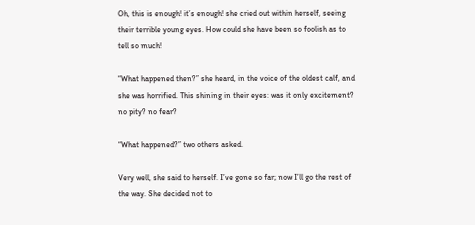Oh, this is enough! it’s enough! she cried out within herself, seeing their terrible young eyes. How could she have been so foolish as to tell so much!

“What happened then?” she heard, in the voice of the oldest calf, and she was horrified. This shining in their eyes: was it only excitement? no pity? no fear?

“What happened?” two others asked.

Very well, she said to herself. I’ve gone so far; now I’ll go the rest of the way. She decided not to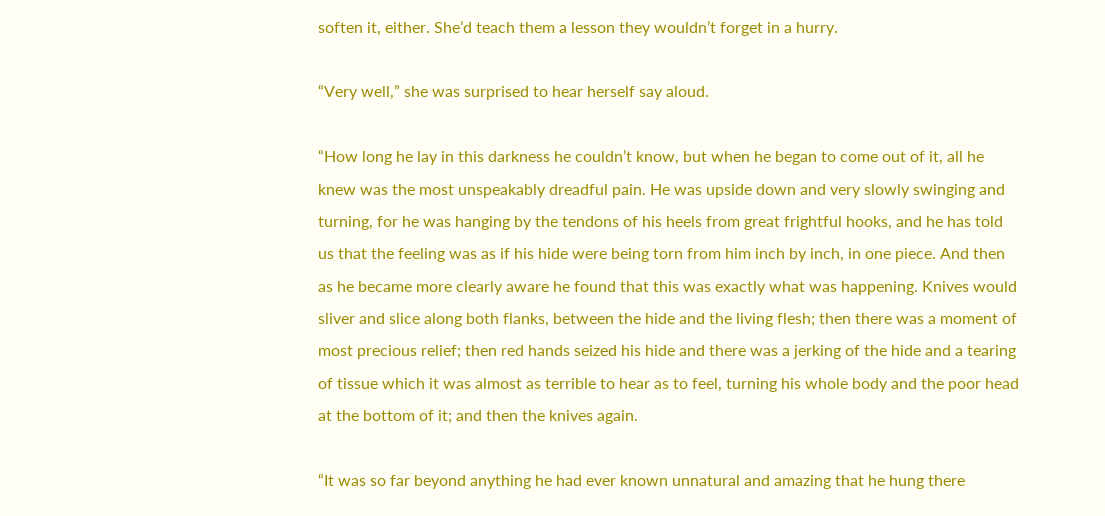soften it, either. She’d teach them a lesson they wouldn’t forget in a hurry.

“Very well,” she was surprised to hear herself say aloud.

“How long he lay in this darkness he couldn’t know, but when he began to come out of it, all he knew was the most unspeakably dreadful pain. He was upside down and very slowly swinging and turning, for he was hanging by the tendons of his heels from great frightful hooks, and he has told us that the feeling was as if his hide were being torn from him inch by inch, in one piece. And then as he became more clearly aware he found that this was exactly what was happening. Knives would sliver and slice along both flanks, between the hide and the living flesh; then there was a moment of most precious relief; then red hands seized his hide and there was a jerking of the hide and a tearing of tissue which it was almost as terrible to hear as to feel, turning his whole body and the poor head at the bottom of it; and then the knives again.

“It was so far beyond anything he had ever known unnatural and amazing that he hung there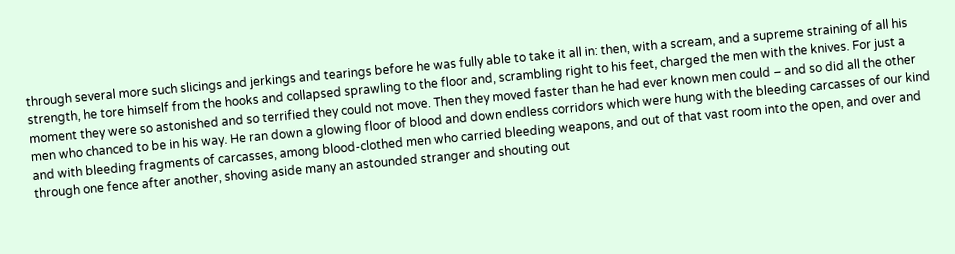through several more such slicings and jerkings and tearings before he was fully able to take it all in: then, with a scream, and a supreme straining of all his strength, he tore himself from the hooks and collapsed sprawling to the floor and, scrambling right to his feet, charged the men with the knives. For just a moment they were so astonished and so terrified they could not move. Then they moved faster than he had ever known men could – and so did all the other men who chanced to be in his way. He ran down a glowing floor of blood and down endless corridors which were hung with the bleeding carcasses of our kind and with bleeding fragments of carcasses, among blood-clothed men who carried bleeding weapons, and out of that vast room into the open, and over and through one fence after another, shoving aside many an astounded stranger and shouting out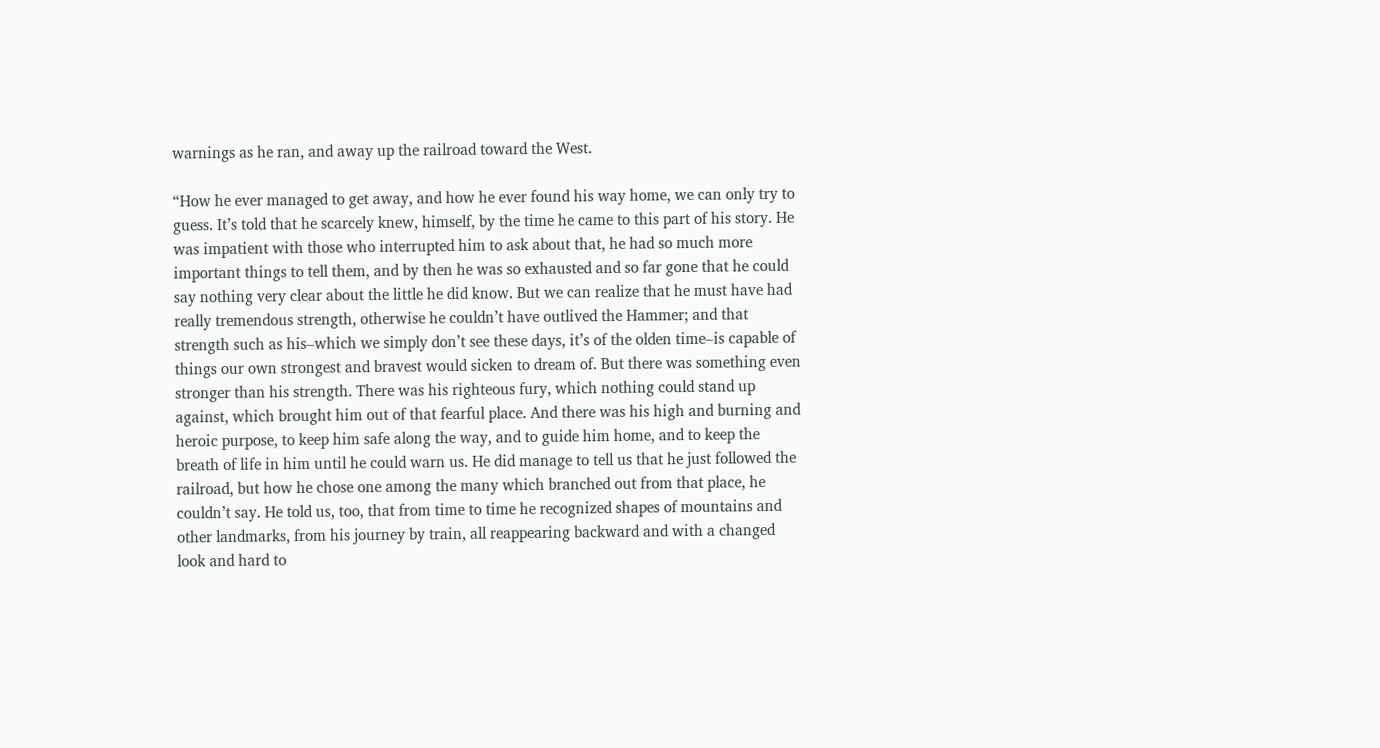warnings as he ran, and away up the railroad toward the West.

“How he ever managed to get away, and how he ever found his way home, we can only try to guess. It’s told that he scarcely knew, himself, by the time he came to this part of his story. He was impatient with those who interrupted him to ask about that, he had so much more important things to tell them, and by then he was so exhausted and so far gone that he could say nothing very clear about the little he did know. But we can realize that he must have had really tremendous strength, otherwise he couldn’t have outlived the Hammer; and that strength such as his–which we simply don’t see these days, it’s of the olden time–is capable of things our own strongest and bravest would sicken to dream of. But there was something even stronger than his strength. There was his righteous fury, which nothing could stand up against, which brought him out of that fearful place. And there was his high and burning and heroic purpose, to keep him safe along the way, and to guide him home, and to keep the breath of life in him until he could warn us. He did manage to tell us that he just followed the railroad, but how he chose one among the many which branched out from that place, he couldn’t say. He told us, too, that from time to time he recognized shapes of mountains and other landmarks, from his journey by train, all reappearing backward and with a changed look and hard to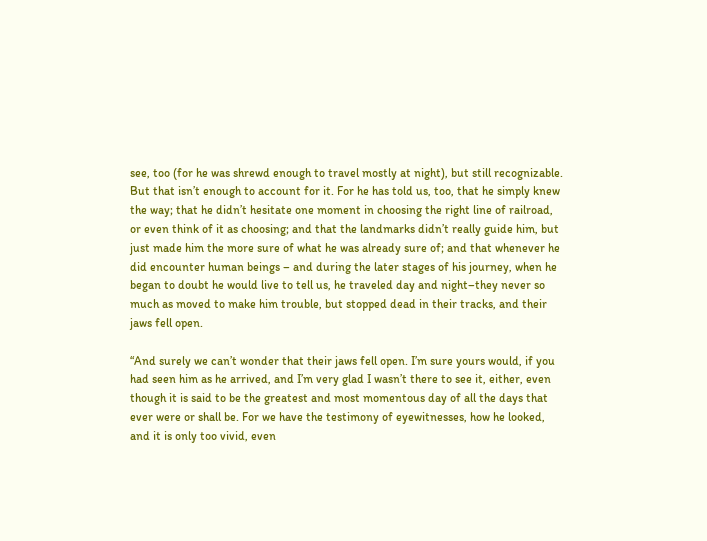see, too (for he was shrewd enough to travel mostly at night), but still recognizable. But that isn’t enough to account for it. For he has told us, too, that he simply knew the way; that he didn’t hesitate one moment in choosing the right line of railroad, or even think of it as choosing; and that the landmarks didn’t really guide him, but just made him the more sure of what he was already sure of; and that whenever he did encounter human beings – and during the later stages of his journey, when he began to doubt he would live to tell us, he traveled day and night–they never so much as moved to make him trouble, but stopped dead in their tracks, and their jaws fell open.

“And surely we can’t wonder that their jaws fell open. I’m sure yours would, if you had seen him as he arrived, and I’m very glad I wasn’t there to see it, either, even though it is said to be the greatest and most momentous day of all the days that ever were or shall be. For we have the testimony of eyewitnesses, how he looked, and it is only too vivid, even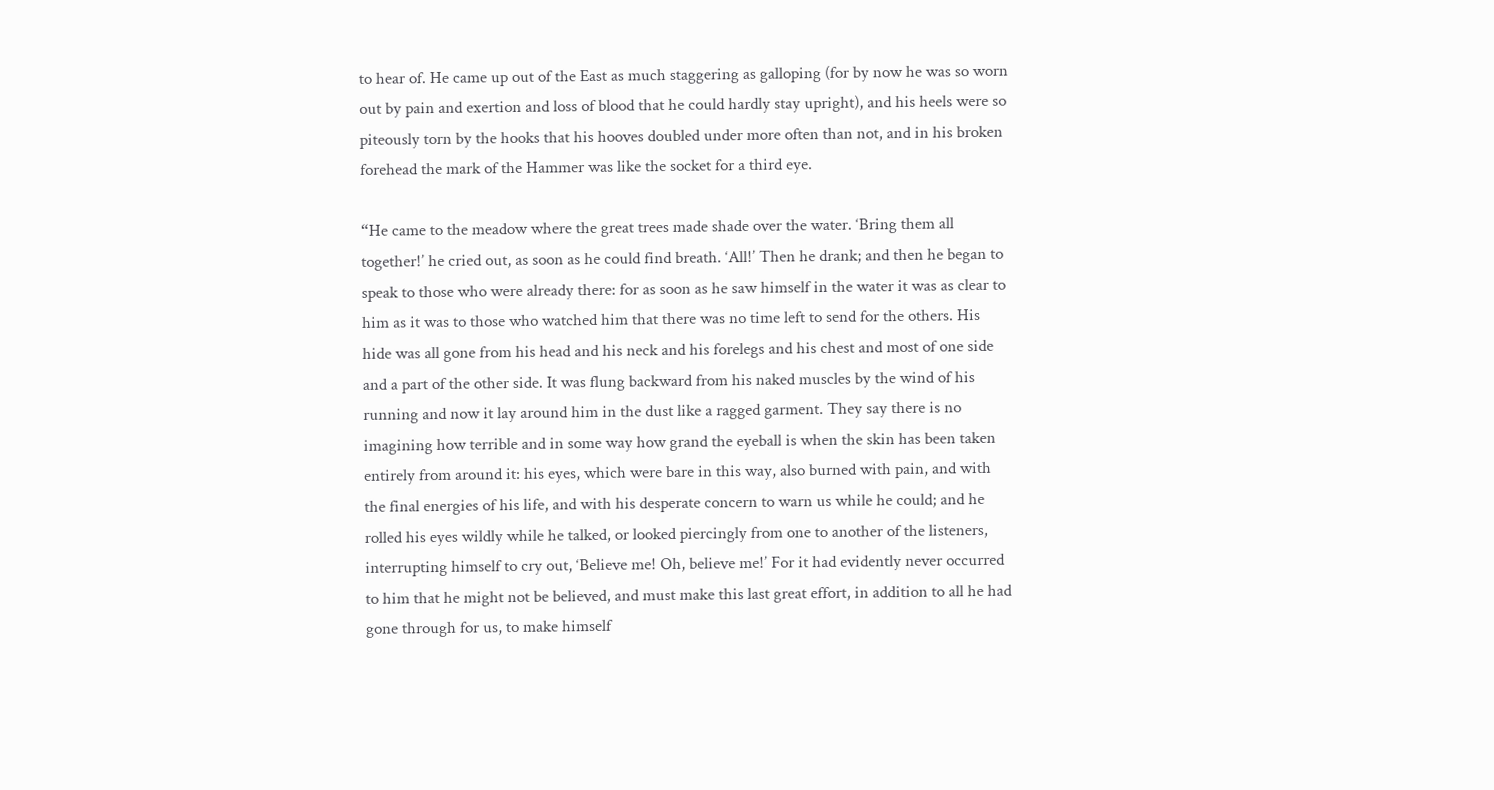to hear of. He came up out of the East as much staggering as galloping (for by now he was so worn out by pain and exertion and loss of blood that he could hardly stay upright), and his heels were so piteously torn by the hooks that his hooves doubled under more often than not, and in his broken forehead the mark of the Hammer was like the socket for a third eye.

“He came to the meadow where the great trees made shade over the water. ‘Bring them all together!’ he cried out, as soon as he could find breath. ‘All!’ Then he drank; and then he began to speak to those who were already there: for as soon as he saw himself in the water it was as clear to him as it was to those who watched him that there was no time left to send for the others. His hide was all gone from his head and his neck and his forelegs and his chest and most of one side and a part of the other side. It was flung backward from his naked muscles by the wind of his running and now it lay around him in the dust like a ragged garment. They say there is no imagining how terrible and in some way how grand the eyeball is when the skin has been taken entirely from around it: his eyes, which were bare in this way, also burned with pain, and with the final energies of his life, and with his desperate concern to warn us while he could; and he rolled his eyes wildly while he talked, or looked piercingly from one to another of the listeners, interrupting himself to cry out, ‘Believe me! Oh, believe me!’ For it had evidently never occurred to him that he might not be believed, and must make this last great effort, in addition to all he had gone through for us, to make himself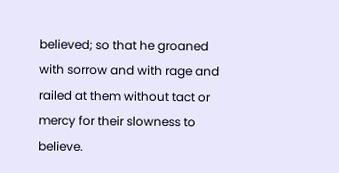believed; so that he groaned with sorrow and with rage and railed at them without tact or mercy for their slowness to believe.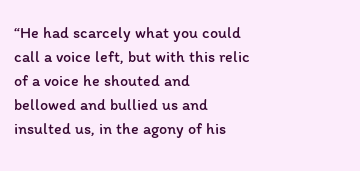“He had scarcely what you could call a voice left, but with this relic of a voice he shouted and bellowed and bullied us and insulted us, in the agony of his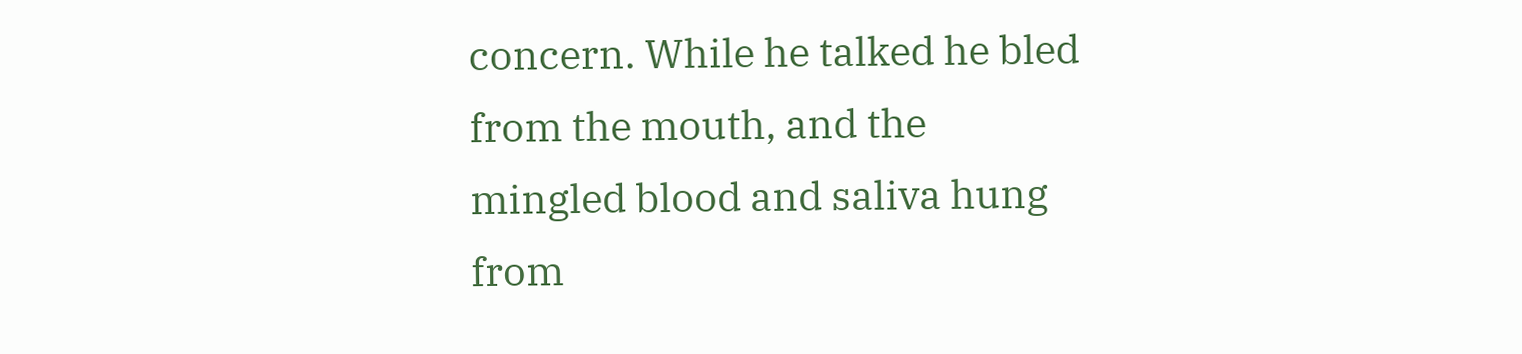concern. While he talked he bled from the mouth, and the mingled blood and saliva hung from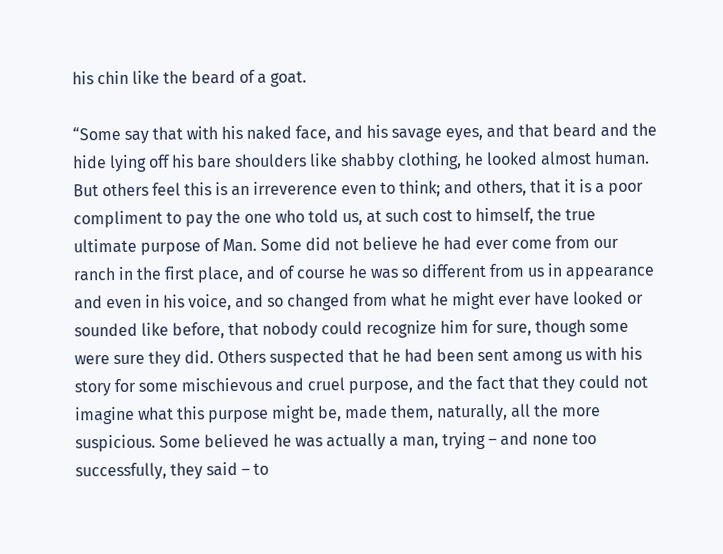his chin like the beard of a goat.

“Some say that with his naked face, and his savage eyes, and that beard and the hide lying off his bare shoulders like shabby clothing, he looked almost human. But others feel this is an irreverence even to think; and others, that it is a poor compliment to pay the one who told us, at such cost to himself, the true ultimate purpose of Man. Some did not believe he had ever come from our ranch in the first place, and of course he was so different from us in appearance and even in his voice, and so changed from what he might ever have looked or sounded like before, that nobody could recognize him for sure, though some were sure they did. Others suspected that he had been sent among us with his story for some mischievous and cruel purpose, and the fact that they could not imagine what this purpose might be, made them, naturally, all the more suspicious. Some believed he was actually a man, trying – and none too successfully, they said – to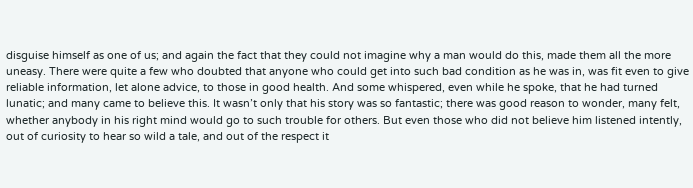disguise himself as one of us; and again the fact that they could not imagine why a man would do this, made them all the more uneasy. There were quite a few who doubted that anyone who could get into such bad condition as he was in, was fit even to give reliable information, let alone advice, to those in good health. And some whispered, even while he spoke, that he had turned lunatic; and many came to believe this. It wasn’t only that his story was so fantastic; there was good reason to wonder, many felt, whether anybody in his right mind would go to such trouble for others. But even those who did not believe him listened intently, out of curiosity to hear so wild a tale, and out of the respect it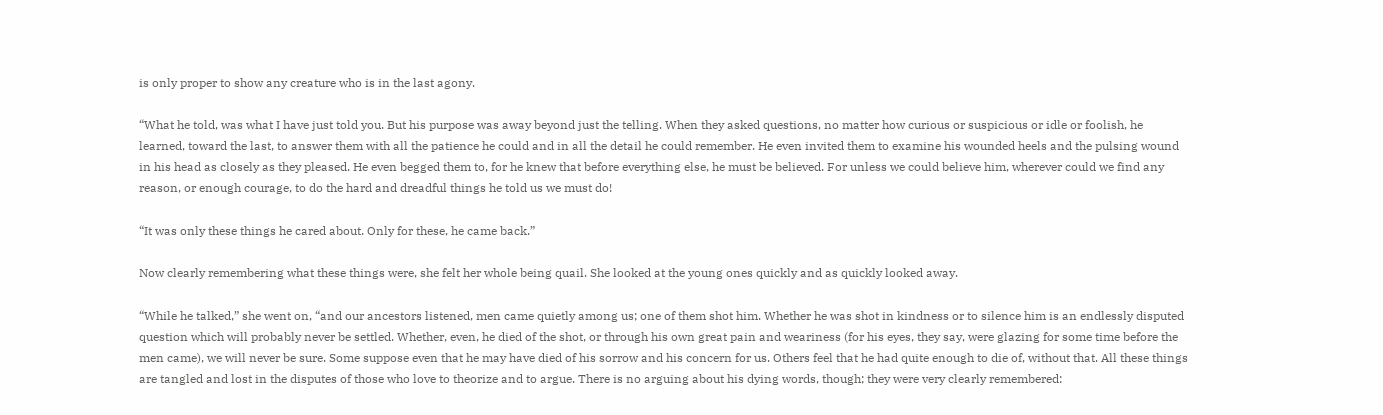is only proper to show any creature who is in the last agony.

“What he told, was what I have just told you. But his purpose was away beyond just the telling. When they asked questions, no matter how curious or suspicious or idle or foolish, he learned, toward the last, to answer them with all the patience he could and in all the detail he could remember. He even invited them to examine his wounded heels and the pulsing wound in his head as closely as they pleased. He even begged them to, for he knew that before everything else, he must be believed. For unless we could believe him, wherever could we find any reason, or enough courage, to do the hard and dreadful things he told us we must do!

“It was only these things he cared about. Only for these, he came back.”

Now clearly remembering what these things were, she felt her whole being quail. She looked at the young ones quickly and as quickly looked away.

“While he talked,” she went on, “and our ancestors listened, men came quietly among us; one of them shot him. Whether he was shot in kindness or to silence him is an endlessly disputed question which will probably never be settled. Whether, even, he died of the shot, or through his own great pain and weariness (for his eyes, they say, were glazing for some time before the men came), we will never be sure. Some suppose even that he may have died of his sorrow and his concern for us. Others feel that he had quite enough to die of, without that. All these things are tangled and lost in the disputes of those who love to theorize and to argue. There is no arguing about his dying words, though; they were very clearly remembered: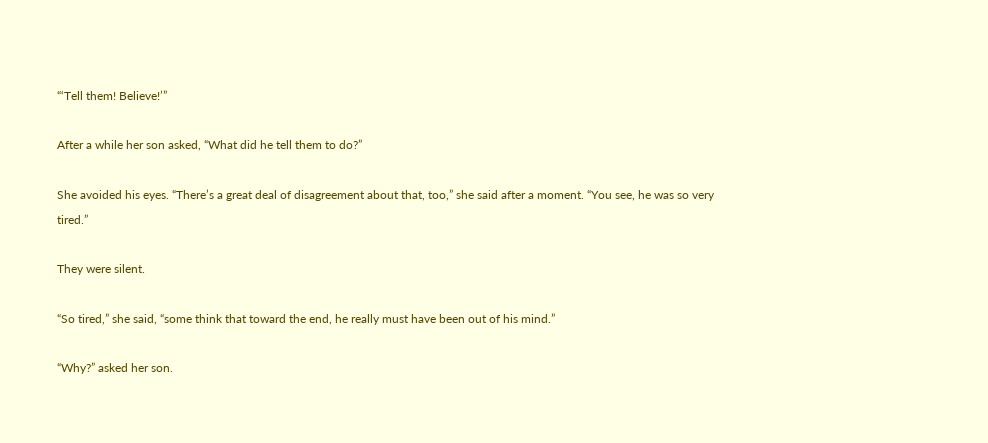“‘Tell them! Believe!’”

After a while her son asked, “What did he tell them to do?”

She avoided his eyes. “There’s a great deal of disagreement about that, too,” she said after a moment. “You see, he was so very tired.”

They were silent.

“So tired,” she said, “some think that toward the end, he really must have been out of his mind.”

“Why?” asked her son.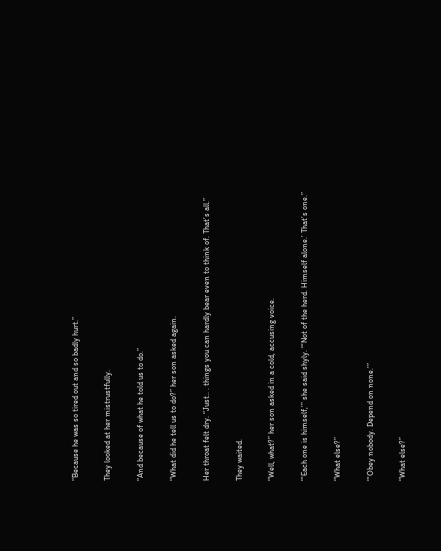“Because he was so tired out and so badly hurt.”

They looked at her mistrustfully.

“And because of what he told us to do.”

“What did he tell us to do?” her son asked again.

Her throat felt dry. “Just.. . things you can hardly bear even to think of. That’s all.”

They waited.

“Well, what?” her son asked in a cold, accusing voice.

“‘Each one is himself,’” she said shyly. “‘Not of the herd. Himself alone.’ That’s one.”

“What else?”

“‘Obey nobody. Depend on none.’”

“What else?”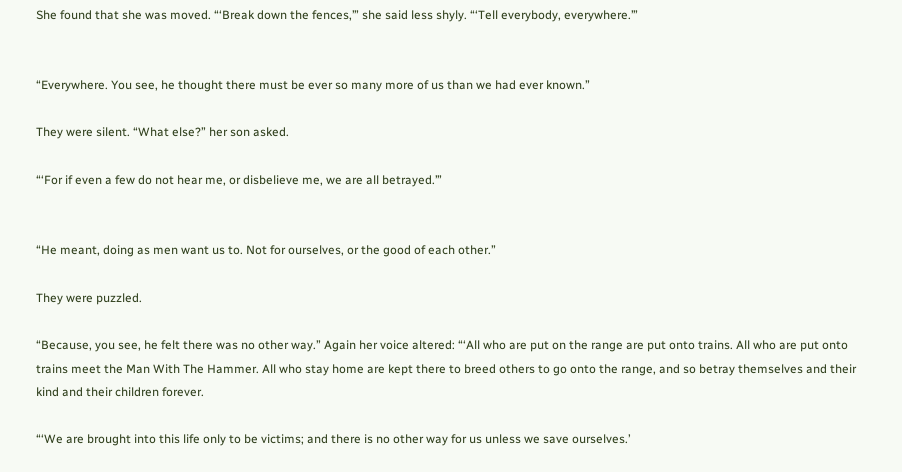She found that she was moved. “‘Break down the fences,’” she said less shyly. “‘Tell everybody, everywhere.’”


“Everywhere. You see, he thought there must be ever so many more of us than we had ever known.”

They were silent. “What else?” her son asked.

“‘For if even a few do not hear me, or disbelieve me, we are all betrayed.’”


“He meant, doing as men want us to. Not for ourselves, or the good of each other.”

They were puzzled.

“Because, you see, he felt there was no other way.” Again her voice altered: “‘All who are put on the range are put onto trains. All who are put onto trains meet the Man With The Hammer. All who stay home are kept there to breed others to go onto the range, and so betray themselves and their kind and their children forever.

“‘We are brought into this life only to be victims; and there is no other way for us unless we save ourselves.’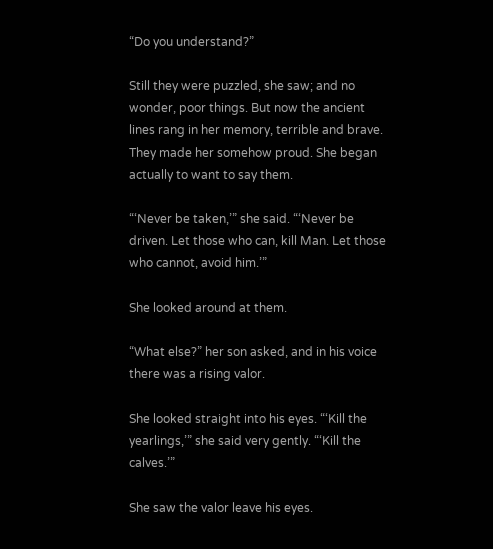“Do you understand?”

Still they were puzzled, she saw; and no wonder, poor things. But now the ancient lines rang in her memory, terrible and brave. They made her somehow proud. She began actually to want to say them.

“‘Never be taken,’” she said. “‘Never be driven. Let those who can, kill Man. Let those who cannot, avoid him.’”

She looked around at them.

“What else?” her son asked, and in his voice there was a rising valor.

She looked straight into his eyes. “‘Kill the yearlings,’” she said very gently. “‘Kill the calves.’”

She saw the valor leave his eyes.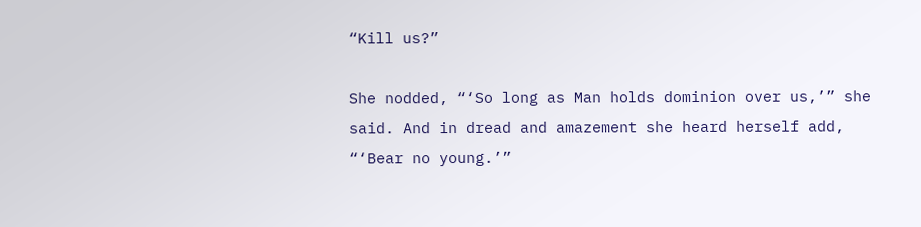“Kill us?”

She nodded, “‘So long as Man holds dominion over us,’” she said. And in dread and amazement she heard herself add, “‘Bear no young.’”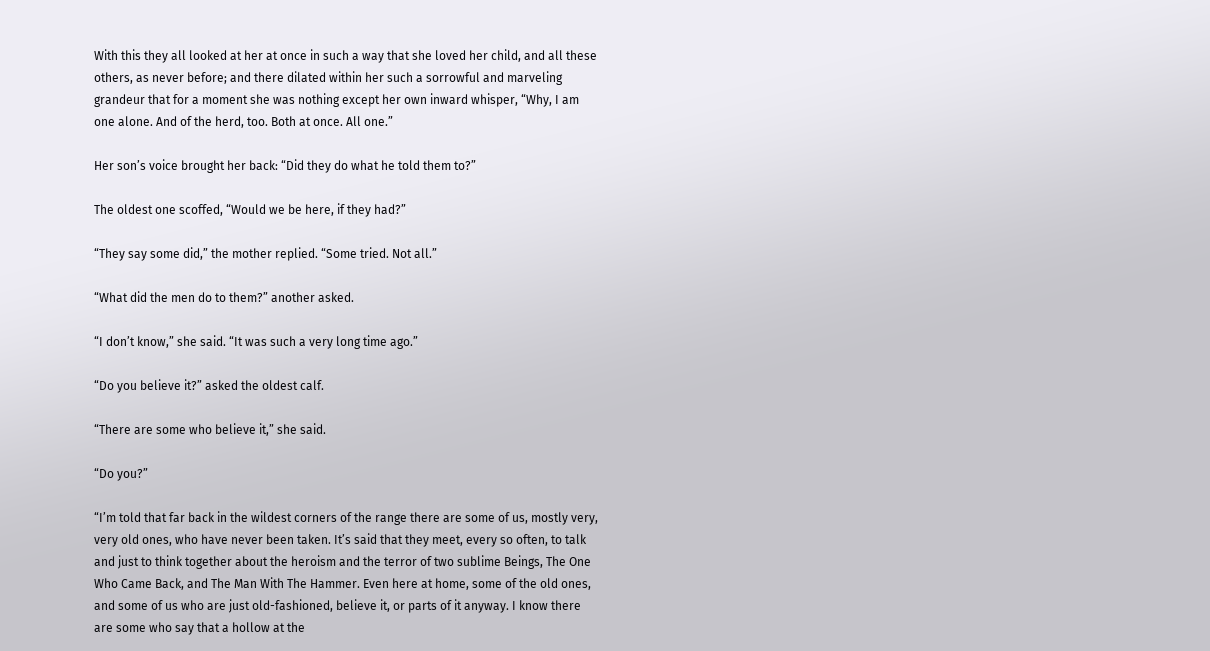With this they all looked at her at once in such a way that she loved her child, and all these others, as never before; and there dilated within her such a sorrowful and marveling grandeur that for a moment she was nothing except her own inward whisper, “Why, I am one alone. And of the herd, too. Both at once. All one.”

Her son’s voice brought her back: “Did they do what he told them to?”

The oldest one scoffed, “Would we be here, if they had?”

“They say some did,” the mother replied. “Some tried. Not all.”

“What did the men do to them?” another asked.

“I don’t know,” she said. “It was such a very long time ago.”

“Do you believe it?” asked the oldest calf.

“There are some who believe it,” she said.

“Do you?”

“I’m told that far back in the wildest corners of the range there are some of us, mostly very, very old ones, who have never been taken. It’s said that they meet, every so often, to talk and just to think together about the heroism and the terror of two sublime Beings, The One Who Came Back, and The Man With The Hammer. Even here at home, some of the old ones, and some of us who are just old-fashioned, believe it, or parts of it anyway. I know there are some who say that a hollow at the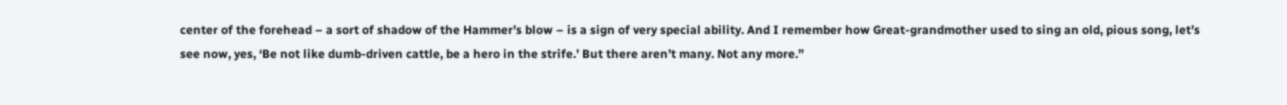center of the forehead – a sort of shadow of the Hammer’s blow – is a sign of very special ability. And I remember how Great-grandmother used to sing an old, pious song, let’s see now, yes, ‘Be not like dumb-driven cattle, be a hero in the strife.’ But there aren’t many. Not any more.”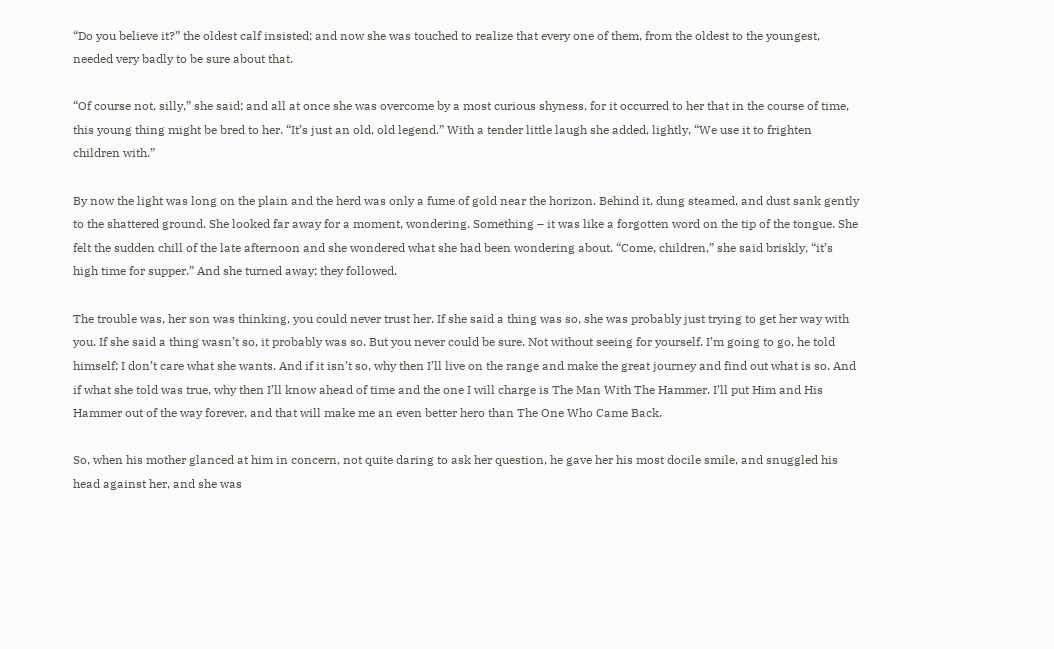“Do you believe it?” the oldest calf insisted; and now she was touched to realize that every one of them, from the oldest to the youngest, needed very badly to be sure about that.

“Of course not, silly,” she said; and all at once she was overcome by a most curious shyness, for it occurred to her that in the course of time, this young thing might be bred to her. “It’s just an old, old legend.” With a tender little laugh she added, lightly, “We use it to frighten children with.”

By now the light was long on the plain and the herd was only a fume of gold near the horizon. Behind it, dung steamed, and dust sank gently to the shattered ground. She looked far away for a moment, wondering. Something – it was like a forgotten word on the tip of the tongue. She felt the sudden chill of the late afternoon and she wondered what she had been wondering about. “Come, children,” she said briskly, “it’s high time for supper.” And she turned away; they followed.

The trouble was, her son was thinking, you could never trust her. If she said a thing was so, she was probably just trying to get her way with you. If she said a thing wasn’t so, it probably was so. But you never could be sure. Not without seeing for yourself. I’m going to go, he told himself; I don’t care what she wants. And if it isn’t so, why then I’ll live on the range and make the great journey and find out what is so. And if what she told was true, why then I’ll know ahead of time and the one I will charge is The Man With The Hammer. I’ll put Him and His Hammer out of the way forever, and that will make me an even better hero than The One Who Came Back.

So, when his mother glanced at him in concern, not quite daring to ask her question, he gave her his most docile smile, and snuggled his head against her, and she was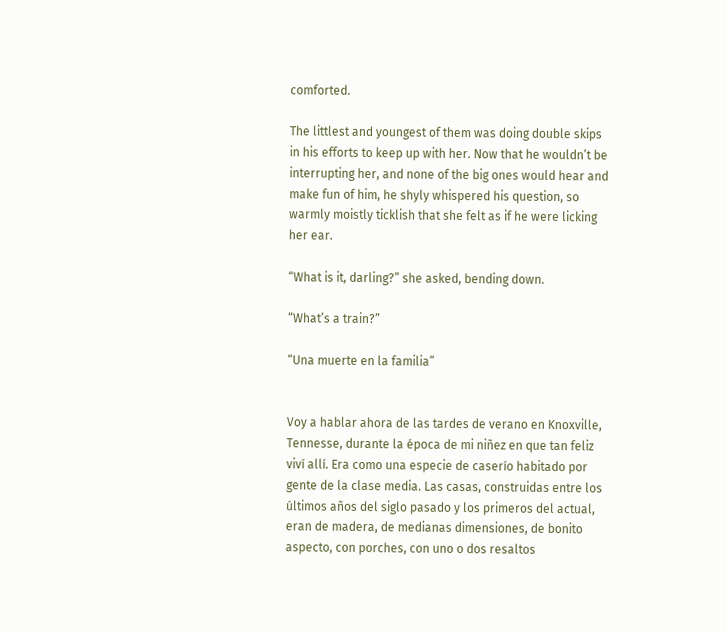comforted.

The littlest and youngest of them was doing double skips in his efforts to keep up with her. Now that he wouldn’t be interrupting her, and none of the big ones would hear and make fun of him, he shyly whispered his question, so warmly moistly ticklish that she felt as if he were licking her ear.

“What is it, darling?” she asked, bending down.

“What’s a train?”

“Una muerte en la familia”


Voy a hablar ahora de las tardes de verano en Knoxville, Tennesse, durante la época de mi niñez en que tan feliz viví allí. Era como una especie de caserío habitado por gente de la clase media. Las casas, construidas entre los últimos años del siglo pasado y los primeros del actual, eran de madera, de medianas dimensiones, de bonito aspecto, con porches, con uno o dos resaltos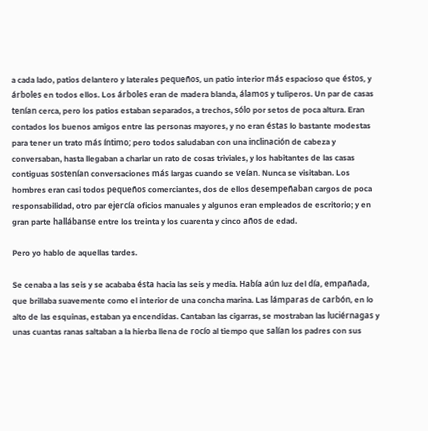a cada lado, patios delantero y laterales pequeños, un patio interior más espacioso que éstos, y árboles en todos ellos. Los árboles eran de madera blanda, álamos y tuliperos. Un par de casas tenían cerca, pero los patios estaban separados, a trechos, sólo por setos de poca altura. Eran contados los buenos amigos entre las personas mayores, y no eran éstas lo bastante modestas para tener un trato más íntimo; pero todos saludaban con una inclinación de cabeza y conversaban, hasta llegaban a charlar un rato de cosas triviales, y los habitantes de las casas contiguas sostenían conversaciones más largas cuando se veían. Nunca se visitaban. Los hombres eran casi todos pequeños comerciantes, dos de ellos desempeñaban cargos de poca responsabilidad, otro par ejercía oficios manuales y algunos eran empleados de escritorio; y en gran parte hallábanse entre los treinta y los cuarenta y cinco años de edad.

Pero yo hablo de aquellas tardes.

Se cenaba a las seis y se acababa ésta hacia las seis y media. Había aún luz del día, empañada, que brillaba suavemente como el interior de una concha marina. Las lámparas de carbón, en lo alto de las esquinas, estaban ya encendidas. Cantaban las cigarras, se mostraban las luciérnagas y unas cuantas ranas saltaban a la hierba llena de rocío al tiempo que salían los padres con sus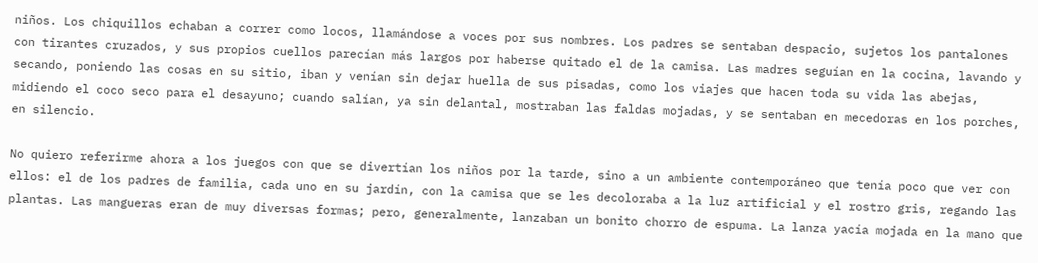niños. Los chiquillos echaban a correr como locos, llamándose a voces por sus nombres. Los padres se sentaban despacio, sujetos los pantalones con tirantes cruzados, y sus propios cuellos parecían más largos por haberse quitado el de la camisa. Las madres seguían en la cocina, lavando y secando, poniendo las cosas en su sitio, iban y venían sin dejar huella de sus pisadas, como los viajes que hacen toda su vida las abejas, midiendo el coco seco para el desayuno; cuando salían, ya sin delantal, mostraban las faldas mojadas, y se sentaban en mecedoras en los porches, en silencio.

No quiero referirme ahora a los juegos con que se divertían los niños por la tarde, sino a un ambiente contemporáneo que tenía poco que ver con ellos: el de los padres de familia, cada uno en su jardín, con la camisa que se les decoloraba a la luz artificial y el rostro gris, regando las plantas. Las mangueras eran de muy diversas formas; pero, generalmente, lanzaban un bonito chorro de espuma. La lanza yacía mojada en la mano que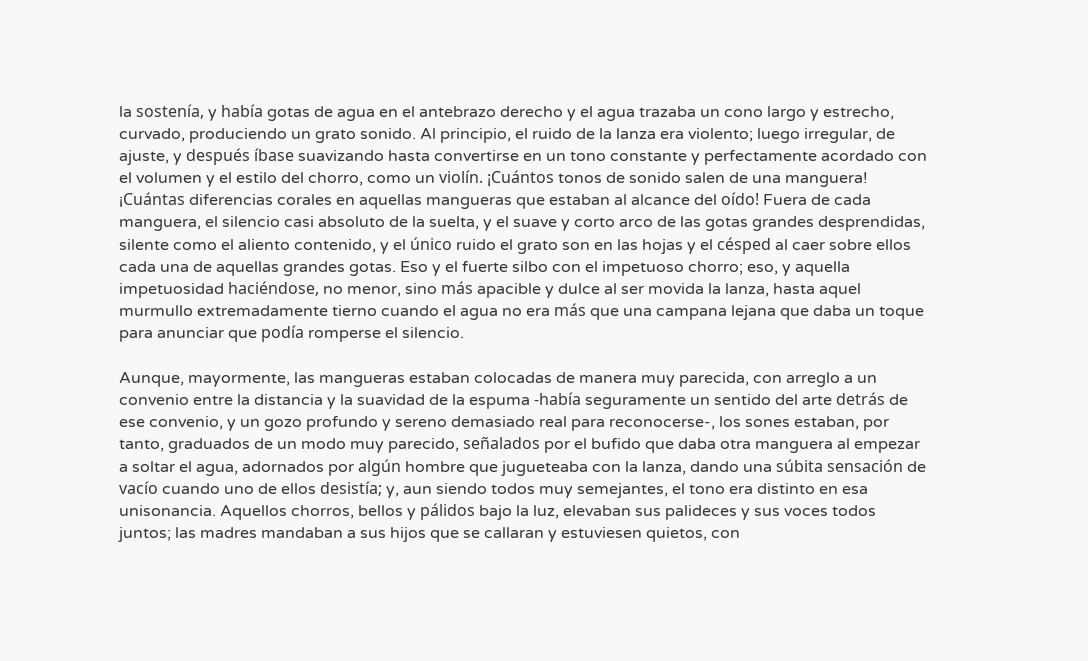la sostenía, y había gotas de agua en el antebrazo derecho y el agua trazaba un cono largo y estrecho, curvado, produciendo un grato sonido. Al principio, el ruido de la lanza era violento; luego irregular, de ajuste, y después íbase suavizando hasta convertirse en un tono constante y perfectamente acordado con el volumen y el estilo del chorro, como un violín. ¡Cuántos tonos de sonido salen de una manguera! ¡Cuántas diferencias corales en aquellas mangueras que estaban al alcance del oído! Fuera de cada manguera, el silencio casi absoluto de la suelta, y el suave y corto arco de las gotas grandes desprendidas, silente como el aliento contenido, y el único ruido el grato son en las hojas y el césped al caer sobre ellos cada una de aquellas grandes gotas. Eso y el fuerte silbo con el impetuoso chorro; eso, y aquella impetuosidad haciéndose, no menor, sino más apacible y dulce al ser movida la lanza, hasta aquel murmullo extremadamente tierno cuando el agua no era más que una campana lejana que daba un toque para anunciar que podía romperse el silencio.

Aunque, mayormente, las mangueras estaban colocadas de manera muy parecida, con arreglo a un convenio entre la distancia y la suavidad de la espuma -había seguramente un sentido del arte detrás de ese convenio, y un gozo profundo y sereno demasiado real para reconocerse-, los sones estaban, por tanto, graduados de un modo muy parecido, señalados por el bufido que daba otra manguera al empezar a soltar el agua, adornados por algún hombre que jugueteaba con la lanza, dando una súbita sensación de vacío cuando uno de ellos desistía; y, aun siendo todos muy semejantes, el tono era distinto en esa unisonancia. Aquellos chorros, bellos y pálidos bajo la luz, elevaban sus palideces y sus voces todos juntos; las madres mandaban a sus hijos que se callaran y estuviesen quietos, con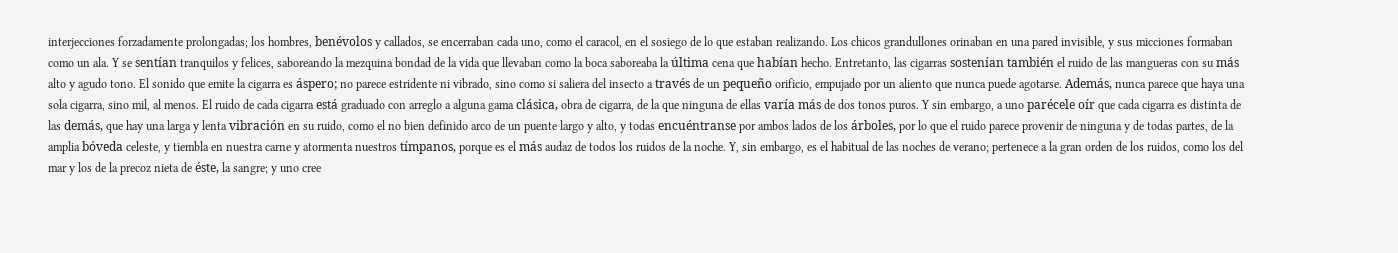interjecciones forzadamente prolongadas; los hombres, benévolos y callados, se encerraban cada uno, como el caracol, en el sosiego de lo que estaban realizando. Los chicos grandullones orinaban en una pared invisible, y sus micciones formaban como un ala. Y se sentían tranquilos y felices, saboreando la mezquina bondad de la vida que llevaban como la boca saboreaba la última cena que habían hecho. Entretanto, las cigarras sostenían también el ruido de las mangueras con su más alto y agudo tono. El sonido que emite la cigarra es áspero; no parece estridente ni vibrado, sino como si saliera del insecto a través de un pequeño orificio, empujado por un aliento que nunca puede agotarse. Además, nunca parece que haya una sola cigarra, sino mil, al menos. El ruido de cada cigarra está graduado con arreglo a alguna gama clásica, obra de cigarra, de la que ninguna de ellas varía más de dos tonos puros. Y sin embargo, a uno parécele oír que cada cigarra es distinta de las demás, que hay una larga y lenta vibración en su ruido, como el no bien definido arco de un puente largo y alto, y todas encuéntranse por ambos lados de los árboles, por lo que el ruido parece provenir de ninguna y de todas partes, de la amplia bóveda celeste, y tiembla en nuestra carne y atormenta nuestros tímpanos, porque es el más audaz de todos los ruidos de la noche. Y, sin embargo, es el habitual de las noches de verano; pertenece a la gran orden de los ruidos, como los del mar y los de la precoz nieta de éste, la sangre; y uno cree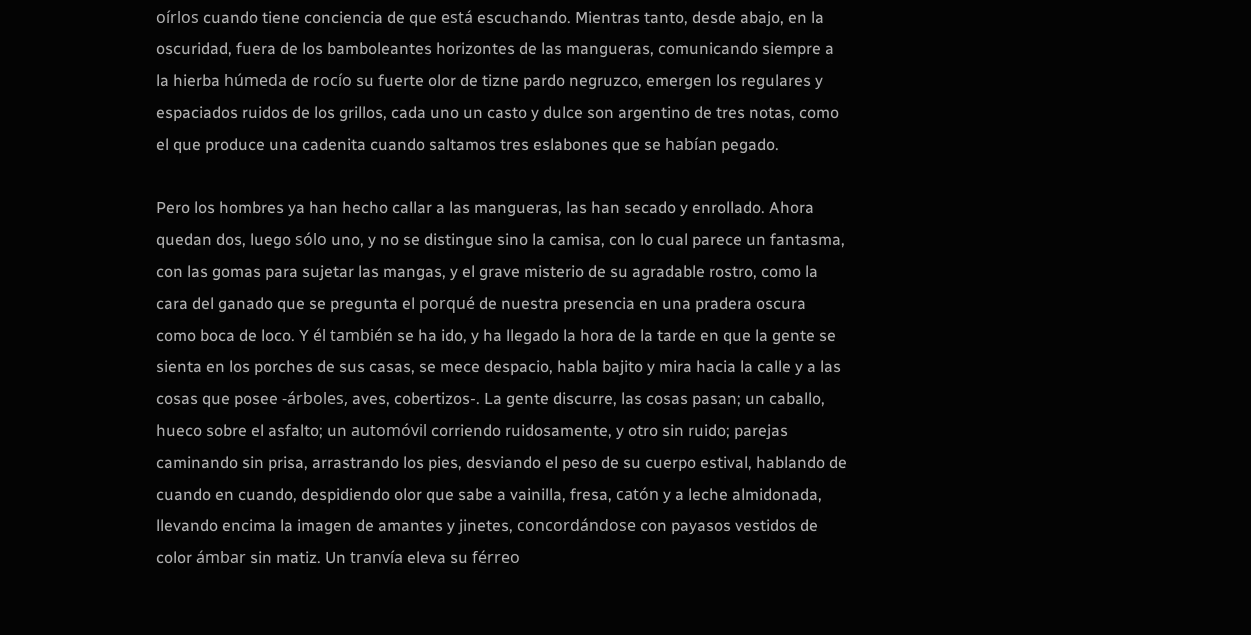oírlos cuando tiene conciencia de que está escuchando. Mientras tanto, desde abajo, en la oscuridad, fuera de los bamboleantes horizontes de las mangueras, comunicando siempre a la hierba húmeda de rocío su fuerte olor de tizne pardo negruzco, emergen los regulares y espaciados ruidos de los grillos, cada uno un casto y dulce son argentino de tres notas, como el que produce una cadenita cuando saltamos tres eslabones que se habían pegado.

Pero los hombres ya han hecho callar a las mangueras, las han secado y enrollado. Ahora quedan dos, luego sólo uno, y no se distingue sino la camisa, con lo cual parece un fantasma, con las gomas para sujetar las mangas, y el grave misterio de su agradable rostro, como la cara del ganado que se pregunta el porqué de nuestra presencia en una pradera oscura como boca de loco. Y él también se ha ido, y ha llegado la hora de la tarde en que la gente se sienta en los porches de sus casas, se mece despacio, habla bajito y mira hacia la calle y a las cosas que posee -árboles, aves, cobertizos-. La gente discurre, las cosas pasan; un caballo, hueco sobre el asfalto; un automóvil corriendo ruidosamente, y otro sin ruido; parejas caminando sin prisa, arrastrando los pies, desviando el peso de su cuerpo estival, hablando de cuando en cuando, despidiendo olor que sabe a vainilla, fresa, catón y a leche almidonada, llevando encima la imagen de amantes y jinetes, concordándose con payasos vestidos de color ámbar sin matiz. Un tranvía eleva su férreo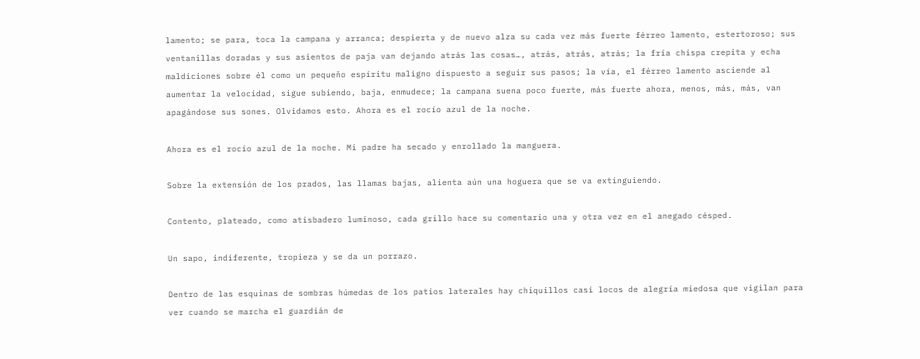lamento; se para, toca la campana y arranca; despierta y de nuevo alza su cada vez más fuerte férreo lamento, estertoroso; sus ventanillas doradas y sus asientos de paja van dejando atrás las cosas…, atrás, atrás, atrás; la fría chispa crepita y echa maldiciones sobre él como un pequeño espíritu maligno dispuesto a seguir sus pasos; la vía, el férreo lamento asciende al aumentar la velocidad, sigue subiendo, baja, enmudece; la campana suena poco fuerte, más fuerte ahora, menos, más, más, van apagándose sus sones. Olvidamos esto. Ahora es el rocío azul de la noche.

Ahora es el rocío azul de la noche. Mi padre ha secado y enrollado la manguera.

Sobre la extensión de los prados, las llamas bajas, alienta aún una hoguera que se va extinguiendo.

Contento, plateado, como atisbadero luminoso, cada grillo hace su comentario una y otra vez en el anegado césped.

Un sapo, indiferente, tropieza y se da un porrazo.

Dentro de las esquinas de sombras húmedas de los patios laterales hay chiquillos casi locos de alegría miedosa que vigilan para ver cuando se marcha el guardián de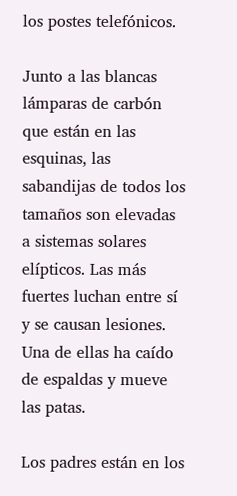los postes telefónicos.

Junto a las blancas lámparas de carbón que están en las esquinas, las sabandijas de todos los tamaños son elevadas a sistemas solares elípticos. Las más fuertes luchan entre sí y se causan lesiones. Una de ellas ha caído de espaldas y mueve las patas.

Los padres están en los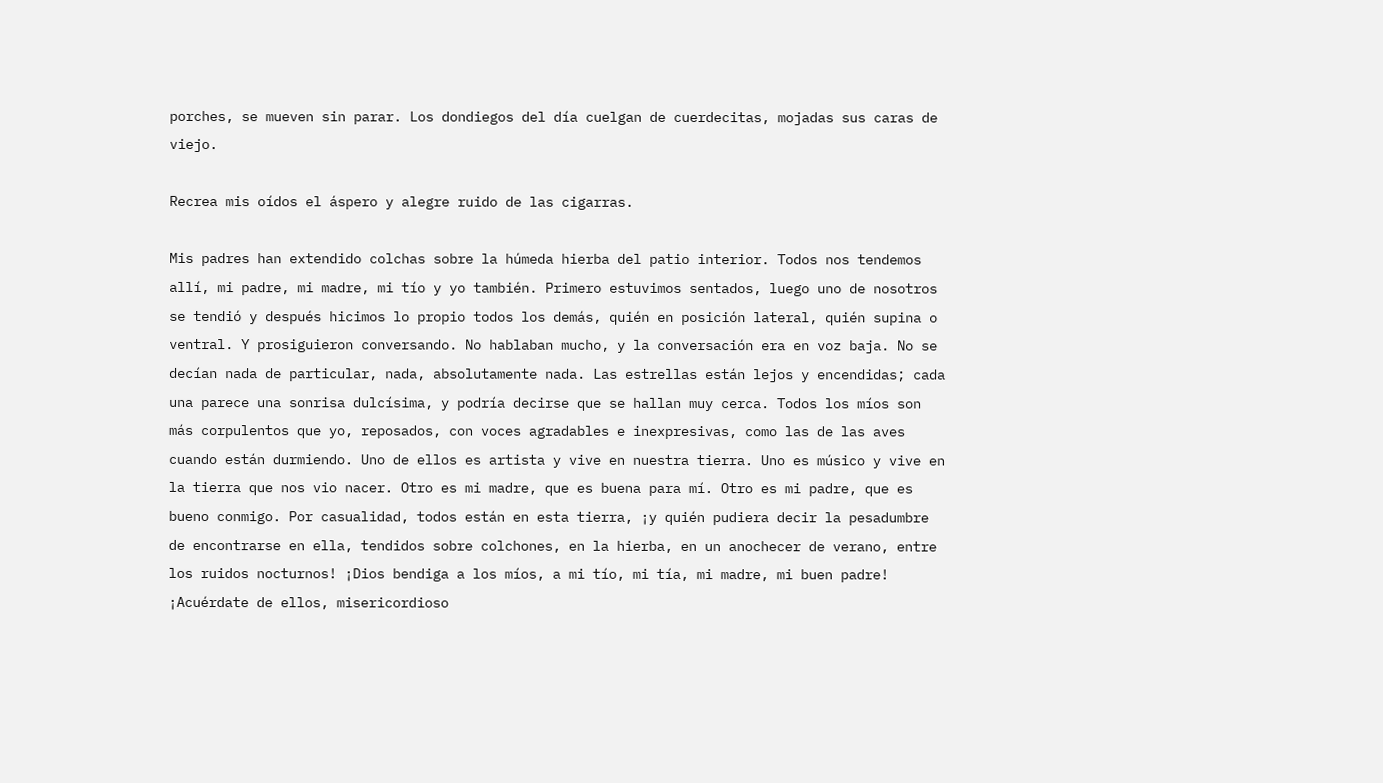porches, se mueven sin parar. Los dondiegos del día cuelgan de cuerdecitas, mojadas sus caras de viejo.

Recrea mis oídos el áspero y alegre ruido de las cigarras.

Mis padres han extendido colchas sobre la húmeda hierba del patio interior. Todos nos tendemos allí, mi padre, mi madre, mi tío y yo también. Primero estuvimos sentados, luego uno de nosotros se tendió y después hicimos lo propio todos los demás, quién en posición lateral, quién supina o ventral. Y prosiguieron conversando. No hablaban mucho, y la conversación era en voz baja. No se decían nada de particular, nada, absolutamente nada. Las estrellas están lejos y encendidas; cada una parece una sonrisa dulcísima, y podría decirse que se hallan muy cerca. Todos los míos son más corpulentos que yo, reposados, con voces agradables e inexpresivas, como las de las aves cuando están durmiendo. Uno de ellos es artista y vive en nuestra tierra. Uno es músico y vive en la tierra que nos vio nacer. Otro es mi madre, que es buena para mí. Otro es mi padre, que es bueno conmigo. Por casualidad, todos están en esta tierra, ¡y quién pudiera decir la pesadumbre de encontrarse en ella, tendidos sobre colchones, en la hierba, en un anochecer de verano, entre los ruidos nocturnos! ¡Dios bendiga a los míos, a mi tío, mi tía, mi madre, mi buen padre! ¡Acuérdate de ellos, misericordioso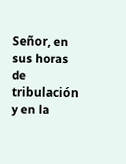Señor, en sus horas de tribulación y en la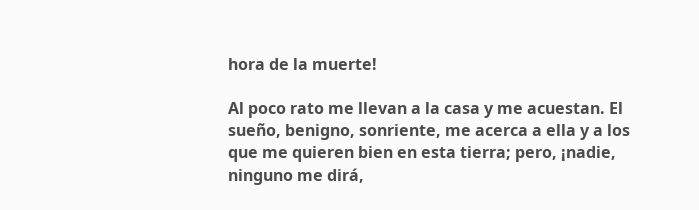hora de la muerte!

Al poco rato me llevan a la casa y me acuestan. El sueño, benigno, sonriente, me acerca a ella y a los que me quieren bien en esta tierra; pero, ¡nadie, ninguno me dirá,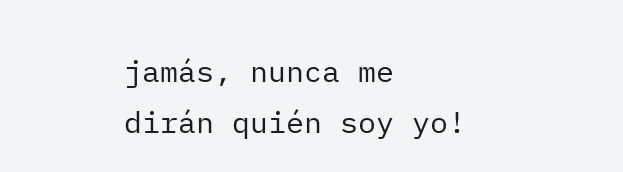jamás, nunca me dirán quién soy yo!